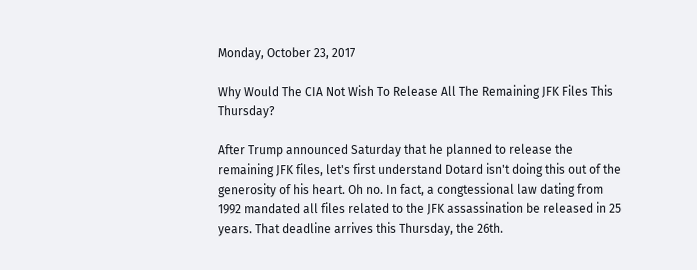Monday, October 23, 2017

Why Would The CIA Not Wish To Release All The Remaining JFK Files This Thursday?

After Trump announced Saturday that he planned to release the remaining JFK files, let's first understand Dotard isn't doing this out of the generosity of his heart. Oh no. In fact, a congtessional law dating from 1992 mandated all files related to the JFK assassination be released in 25 years. That deadline arrives this Thursday, the 26th.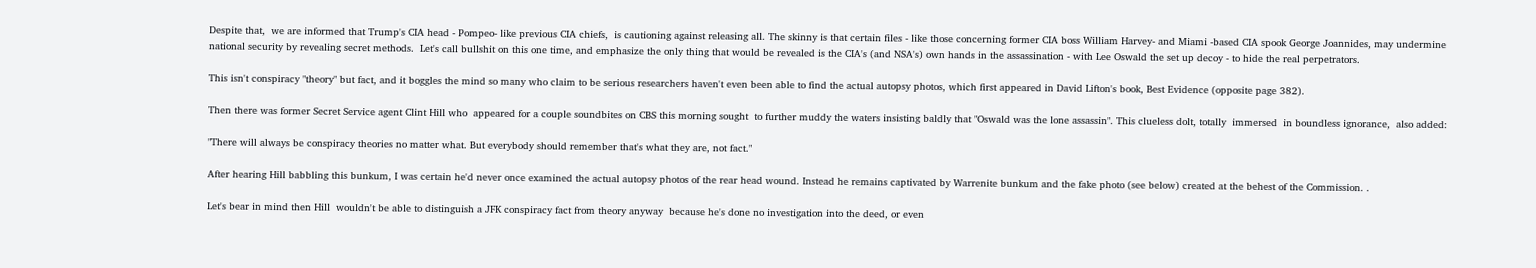Despite that,  we are informed that Trump's CIA head - Pompeo- like previous CIA chiefs,  is cautioning against releasing all. The skinny is that certain files - like those concerning former CIA boss William Harvey- and Miami -based CIA spook George Joannides, may undermine national security by revealing secret methods.  Let's call bullshit on this one time, and emphasize the only thing that would be revealed is the CIA's (and NSA's) own hands in the assassination - with Lee Oswald the set up decoy - to hide the real perpetrators.

This isn't conspiracy "theory" but fact, and it boggles the mind so many who claim to be serious researchers haven't even been able to find the actual autopsy photos, which first appeared in David Lifton's book, Best Evidence (opposite page 382).

Then there was former Secret Service agent Clint Hill who  appeared for a couple soundbites on CBS this morning sought  to further muddy the waters insisting baldly that "Oswald was the lone assassin". This clueless dolt, totally  immersed  in boundless ignorance,  also added:

"There will always be conspiracy theories no matter what. But everybody should remember that's what they are, not fact."

After hearing Hill babbling this bunkum, I was certain he'd never once examined the actual autopsy photos of the rear head wound. Instead he remains captivated by Warrenite bunkum and the fake photo (see below) created at the behest of the Commission. .

Let's bear in mind then Hill  wouldn't be able to distinguish a JFK conspiracy fact from theory anyway  because he's done no investigation into the deed, or even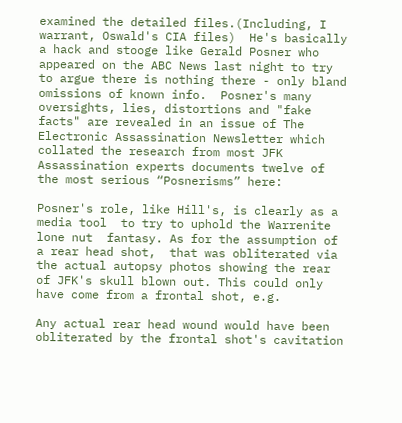examined the detailed files.(Including, I warrant, Oswald's CIA files)  He's basically a hack and stooge like Gerald Posner who appeared on the ABC News last night to try to argue there is nothing there - only bland omissions of known info.  Posner's many oversights, lies, distortions and "fake facts" are revealed in an issue of The Electronic Assassination Newsletter which collated the research from most JFK Assassination experts documents twelve of the most serious “Posnerisms” here:

Posner's role, like Hill's, is clearly as a media tool  to try to uphold the Warrenite lone nut  fantasy. As for the assumption of a rear head shot,  that was obliterated via the actual autopsy photos showing the rear of JFK's skull blown out. This could only have come from a frontal shot, e.g.

Any actual rear head wound would have been obliterated by the frontal shot's cavitation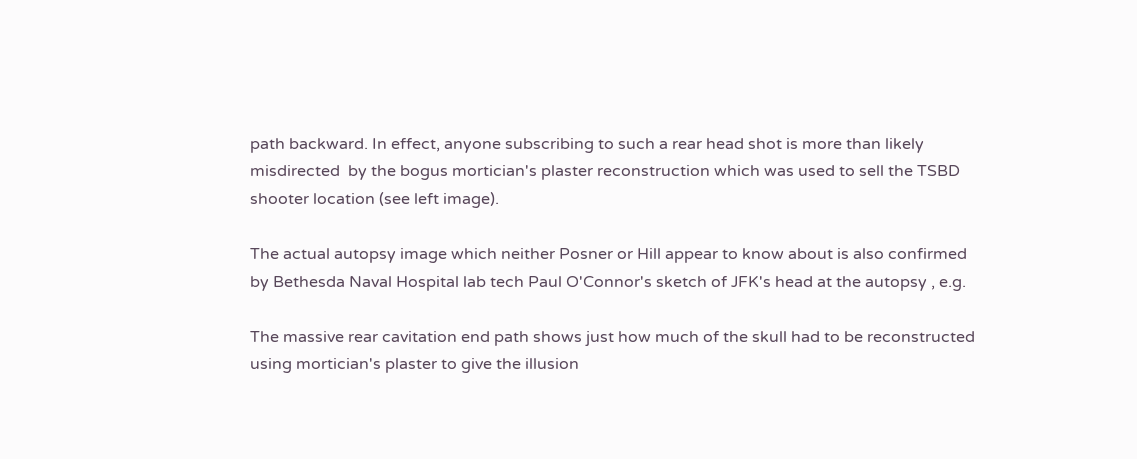path backward. In effect, anyone subscribing to such a rear head shot is more than likely misdirected  by the bogus mortician's plaster reconstruction which was used to sell the TSBD shooter location (see left image).

The actual autopsy image which neither Posner or Hill appear to know about is also confirmed by Bethesda Naval Hospital lab tech Paul O'Connor's sketch of JFK's head at the autopsy , e.g.

The massive rear cavitation end path shows just how much of the skull had to be reconstructed using mortician's plaster to give the illusion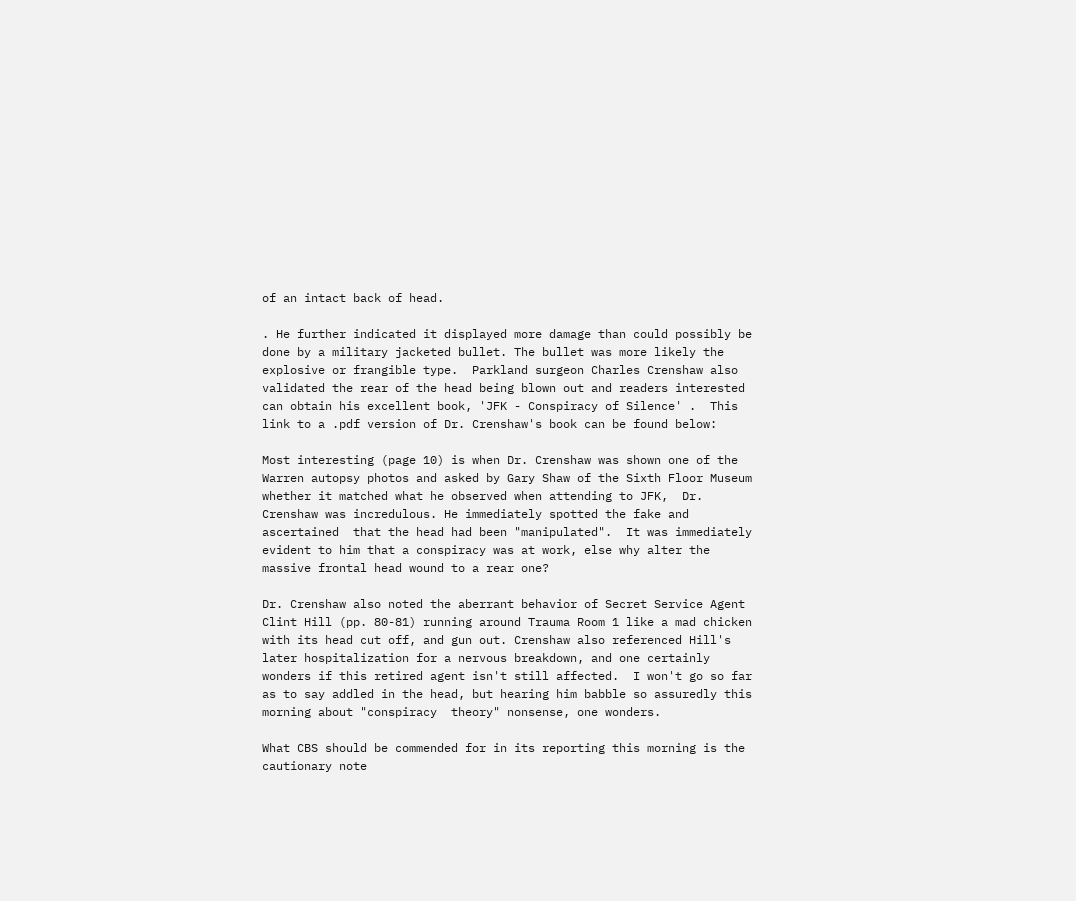of an intact back of head.

. He further indicated it displayed more damage than could possibly be done by a military jacketed bullet. The bullet was more likely the explosive or frangible type.  Parkland surgeon Charles Crenshaw also validated the rear of the head being blown out and readers interested can obtain his excellent book, 'JFK - Conspiracy of Silence' .  This link to a .pdf version of Dr. Crenshaw's book can be found below:

Most interesting (page 10) is when Dr. Crenshaw was shown one of the Warren autopsy photos and asked by Gary Shaw of the Sixth Floor Museum whether it matched what he observed when attending to JFK,  Dr. Crenshaw was incredulous. He immediately spotted the fake and ascertained  that the head had been "manipulated".  It was immediately evident to him that a conspiracy was at work, else why alter the massive frontal head wound to a rear one?

Dr. Crenshaw also noted the aberrant behavior of Secret Service Agent Clint Hill (pp. 80-81) running around Trauma Room 1 like a mad chicken with its head cut off, and gun out. Crenshaw also referenced Hill's later hospitalization for a nervous breakdown, and one certainly wonders if this retired agent isn't still affected.  I won't go so far as to say addled in the head, but hearing him babble so assuredly this morning about "conspiracy  theory" nonsense, one wonders.

What CBS should be commended for in its reporting this morning is the cautionary note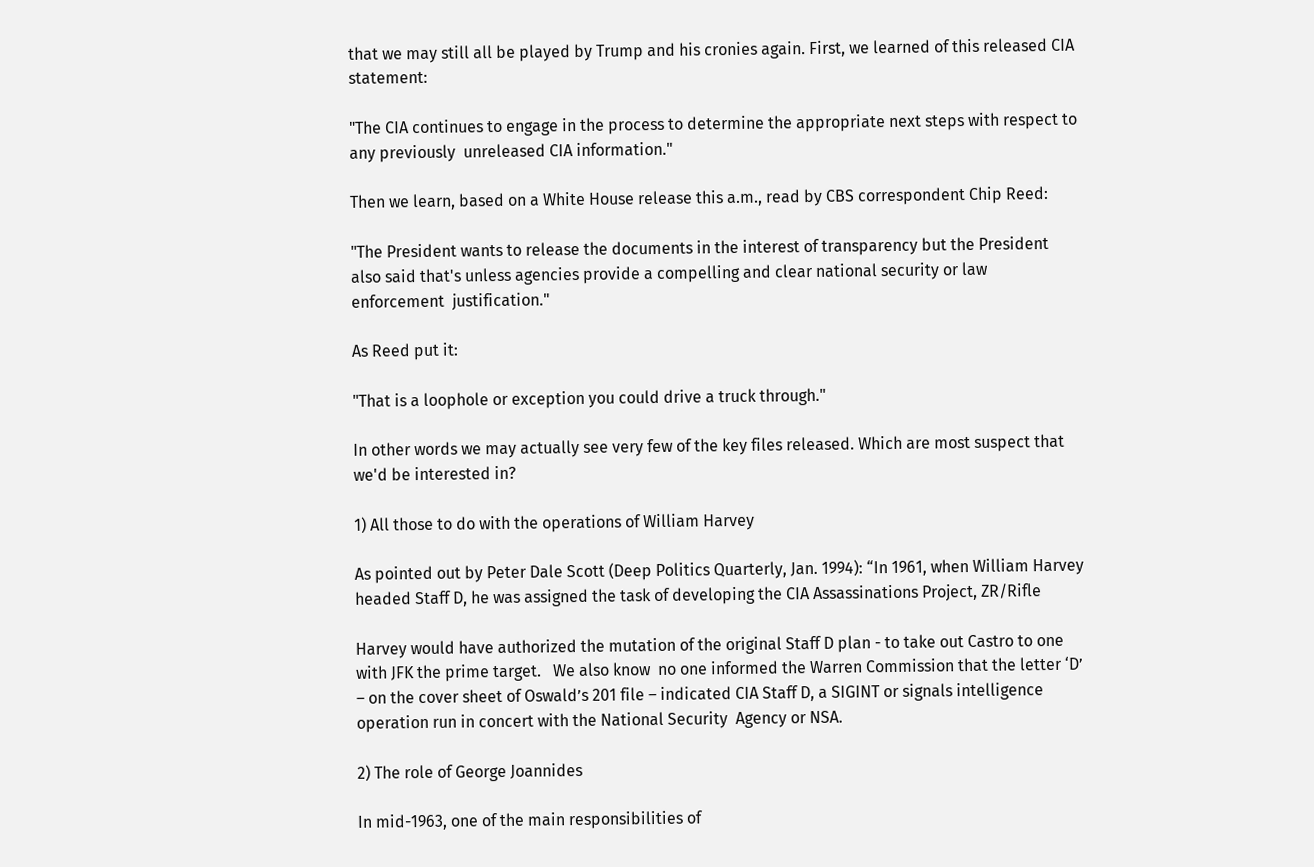that we may still all be played by Trump and his cronies again. First, we learned of this released CIA statement:

"The CIA continues to engage in the process to determine the appropriate next steps with respect to any previously  unreleased CIA information."

Then we learn, based on a White House release this a.m., read by CBS correspondent Chip Reed:

"The President wants to release the documents in the interest of transparency but the President also said that's unless agencies provide a compelling and clear national security or law enforcement  justification."

As Reed put it:

"That is a loophole or exception you could drive a truck through."

In other words we may actually see very few of the key files released. Which are most suspect that we'd be interested in?

1) All those to do with the operations of William Harvey

As pointed out by Peter Dale Scott (Deep Politics Quarterly, Jan. 1994): “In 1961, when William Harvey headed Staff D, he was assigned the task of developing the CIA Assassinations Project, ZR/Rifle

Harvey would have authorized the mutation of the original Staff D plan - to take out Castro to one with JFK the prime target.   We also know  no one informed the Warren Commission that the letter ‘D’ – on the cover sheet of Oswald’s 201 file – indicated CIA Staff D, a SIGINT or signals intelligence operation run in concert with the National Security  Agency or NSA.

2) The role of George Joannides

In mid-1963, one of the main responsibilities of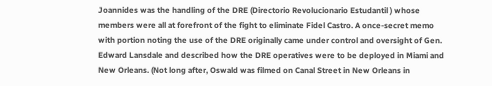Joannides was the handling of the DRE (Directorio Revolucionario Estudantil ) whose members were all at forefront of the fight to eliminate Fidel Castro. A once-secret memo with portion noting the use of the DRE originally came under control and oversight of Gen. Edward Lansdale and described how the DRE operatives were to be deployed in Miami and New Orleans. (Not long after, Oswald was filmed on Canal Street in New Orleans in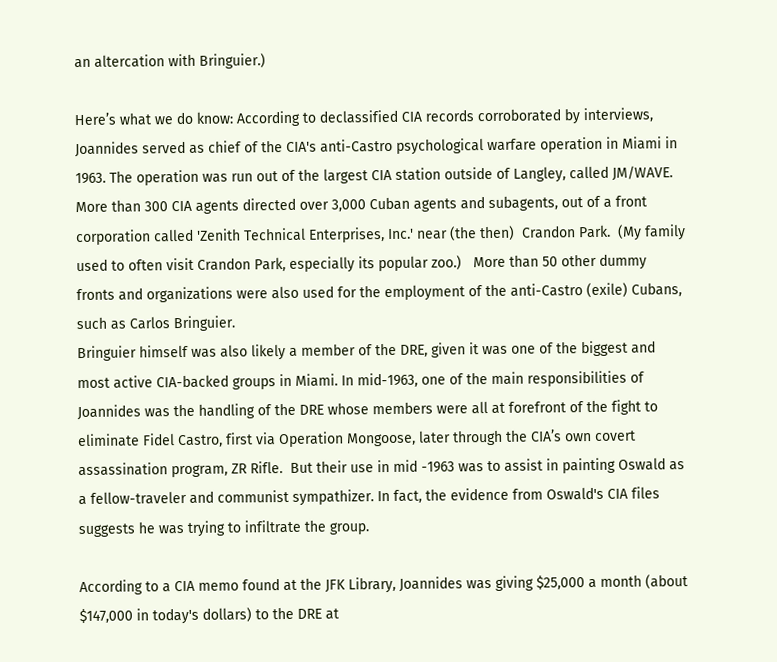an altercation with Bringuier.)

Here’s what we do know: According to declassified CIA records corroborated by interviews, Joannides served as chief of the CIA's anti-Castro psychological warfare operation in Miami in 1963. The operation was run out of the largest CIA station outside of Langley, called JM/WAVE. More than 300 CIA agents directed over 3,000 Cuban agents and subagents, out of a front corporation called 'Zenith Technical Enterprises, Inc.' near (the then)  Crandon Park.  (My family used to often visit Crandon Park, especially its popular zoo.)   More than 50 other dummy fronts and organizations were also used for the employment of the anti-Castro (exile) Cubans, such as Carlos Bringuier.
Bringuier himself was also likely a member of the DRE, given it was one of the biggest and most active CIA-backed groups in Miami. In mid-1963, one of the main responsibilities of Joannides was the handling of the DRE whose members were all at forefront of the fight to eliminate Fidel Castro, first via Operation Mongoose, later through the CIA’s own covert assassination program, ZR Rifle.  But their use in mid -1963 was to assist in painting Oswald as a fellow-traveler and communist sympathizer. In fact, the evidence from Oswald's CIA files suggests he was trying to infiltrate the group.

According to a CIA memo found at the JFK Library, Joannides was giving $25,000 a month (about $147,000 in today's dollars) to the DRE at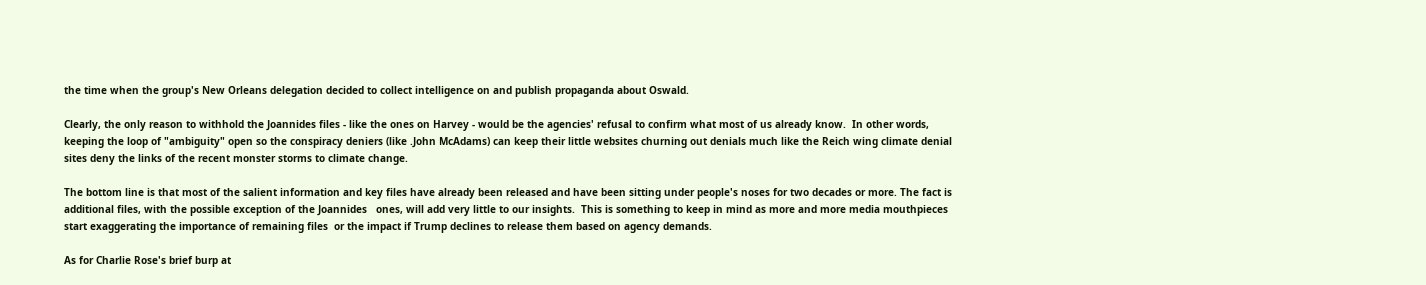the time when the group's New Orleans delegation decided to collect intelligence on and publish propaganda about Oswald.

Clearly, the only reason to withhold the Joannides files - like the ones on Harvey - would be the agencies' refusal to confirm what most of us already know.  In other words, keeping the loop of "ambiguity" open so the conspiracy deniers (like .John McAdams) can keep their little websites churning out denials much like the Reich wing climate denial sites deny the links of the recent monster storms to climate change.

The bottom line is that most of the salient information and key files have already been released and have been sitting under people's noses for two decades or more. The fact is additional files, with the possible exception of the Joannides   ones, will add very little to our insights.  This is something to keep in mind as more and more media mouthpieces start exaggerating the importance of remaining files  or the impact if Trump declines to release them based on agency demands.

As for Charlie Rose's brief burp at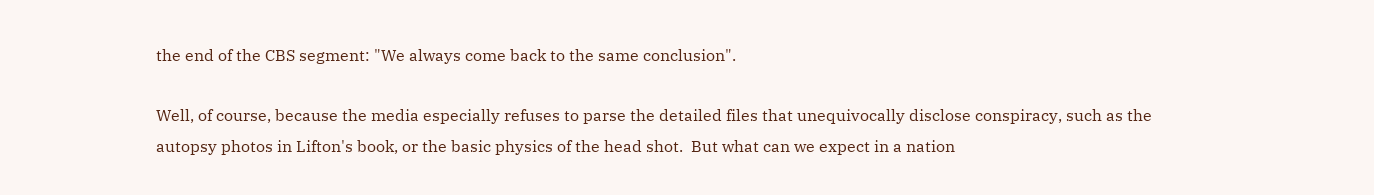the end of the CBS segment: "We always come back to the same conclusion".

Well, of course, because the media especially refuses to parse the detailed files that unequivocally disclose conspiracy, such as the autopsy photos in Lifton's book, or the basic physics of the head shot.  But what can we expect in a nation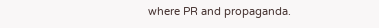where PR and propaganda.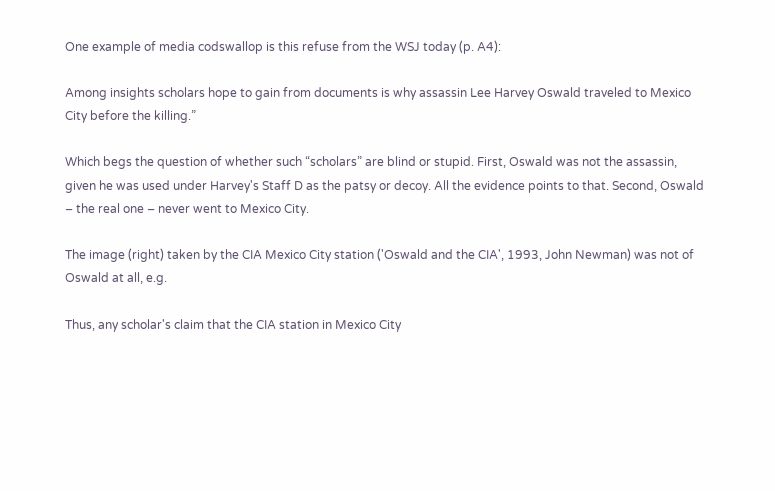One example of media codswallop is this refuse from the WSJ today (p. A4):

Among insights scholars hope to gain from documents is why assassin Lee Harvey Oswald traveled to Mexico City before the killing.”

Which begs the question of whether such “scholars” are blind or stupid. First, Oswald was not the assassin, given he was used under Harvey's Staff D as the patsy or decoy. All the evidence points to that. Second, Oswald – the real one – never went to Mexico City.

The image (right) taken by the CIA Mexico City station ('Oswald and the CIA', 1993, John Newman) was not of Oswald at all, e.g.

Thus, any scholar's claim that the CIA station in Mexico City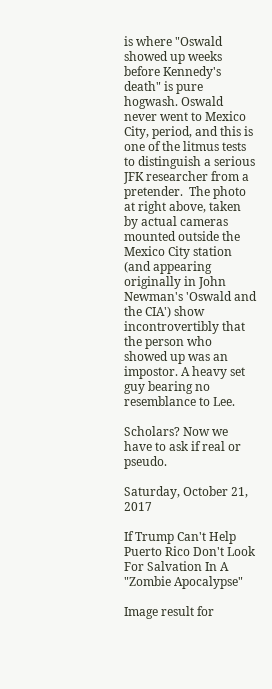is where "Oswald showed up weeks before Kennedy's death" is pure hogwash. Oswald never went to Mexico City, period, and this is one of the litmus tests to distinguish a serious JFK researcher from a pretender.  The photo at right above, taken by actual cameras mounted outside the Mexico City station (and appearing originally in John Newman's 'Oswald and the CIA') show incontrovertibly that the person who showed up was an impostor. A heavy set guy bearing no resemblance to Lee.

Scholars? Now we have to ask if real or pseudo.

Saturday, October 21, 2017

If Trump Can't Help Puerto Rico Don't Look For Salvation In A "Zombie Apocalypse"

Image result for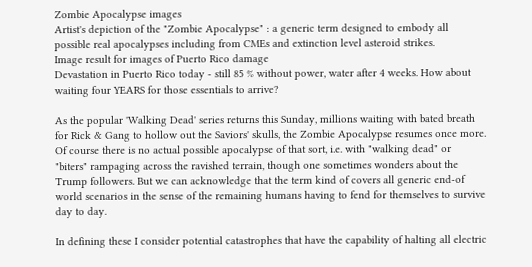Zombie Apocalypse images
Artist's depiction of the "Zombie Apocalypse" : a generic term designed to embody all possible real apocalypses including from CMEs and extinction level asteroid strikes.
Image result for images of Puerto Rico damage
Devastation in Puerto Rico today - still 85 % without power, water after 4 weeks. How about waiting four YEARS for those essentials to arrive?

As the popular 'Walking Dead' series returns this Sunday, millions waiting with bated breath for Rick & Gang to hollow out the Saviors' skulls, the Zombie Apocalypse resumes once more.  Of course there is no actual possible apocalypse of that sort, i.e. with "walking dead" or  "biters" rampaging across the ravished terrain, though one sometimes wonders about the Trump followers. But we can acknowledge that the term kind of covers all generic end-of world scenarios in the sense of the remaining humans having to fend for themselves to survive day to day.

In defining these I consider potential catastrophes that have the capability of halting all electric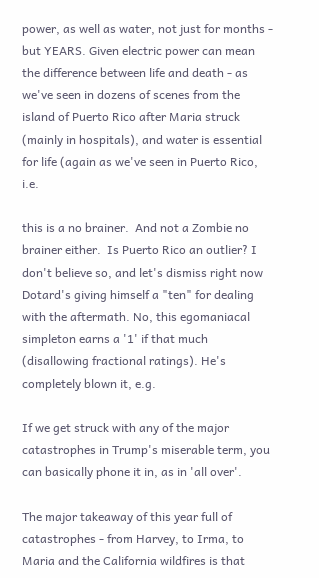power, as well as water, not just for months - but YEARS. Given electric power can mean the difference between life and death - as we've seen in dozens of scenes from the island of Puerto Rico after Maria struck (mainly in hospitals), and water is essential for life (again as we've seen in Puerto Rico, i.e.

this is a no brainer.  And not a Zombie no brainer either.  Is Puerto Rico an outlier? I don't believe so, and let's dismiss right now Dotard's giving himself a "ten" for dealing with the aftermath. No, this egomaniacal simpleton earns a '1' if that much (disallowing fractional ratings). He's completely blown it, e.g.

If we get struck with any of the major catastrophes in Trump's miserable term, you can basically phone it in, as in 'all over'.

The major takeaway of this year full of catastrophes - from Harvey, to Irma, to Maria and the California wildfires is that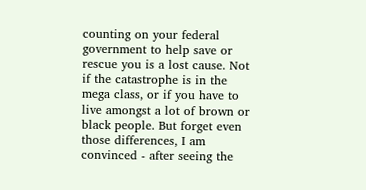counting on your federal government to help save or rescue you is a lost cause. Not if the catastrophe is in the mega class, or if you have to live amongst a lot of brown or black people. But forget even those differences, I am convinced - after seeing the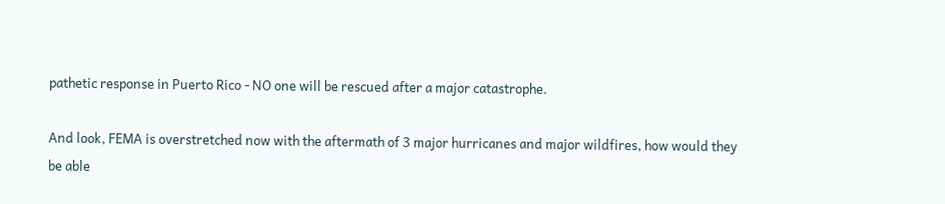pathetic response in Puerto Rico - NO one will be rescued after a major catastrophe.

And look, FEMA is overstretched now with the aftermath of 3 major hurricanes and major wildfires, how would they be able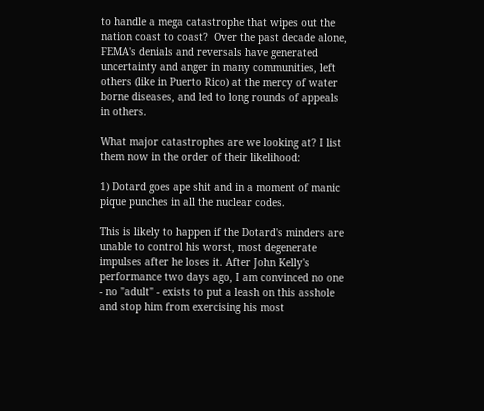to handle a mega catastrophe that wipes out the nation coast to coast?  Over the past decade alone, FEMA's denials and reversals have generated uncertainty and anger in many communities, left others (like in Puerto Rico) at the mercy of water borne diseases, and led to long rounds of appeals in others.

What major catastrophes are we looking at? I list them now in the order of their likelihood:

1) Dotard goes ape shit and in a moment of manic pique punches in all the nuclear codes.

This is likely to happen if the Dotard's minders are unable to control his worst, most degenerate impulses after he loses it. After John Kelly's performance two days ago, I am convinced no one - no "adult" - exists to put a leash on this asshole and stop him from exercising his most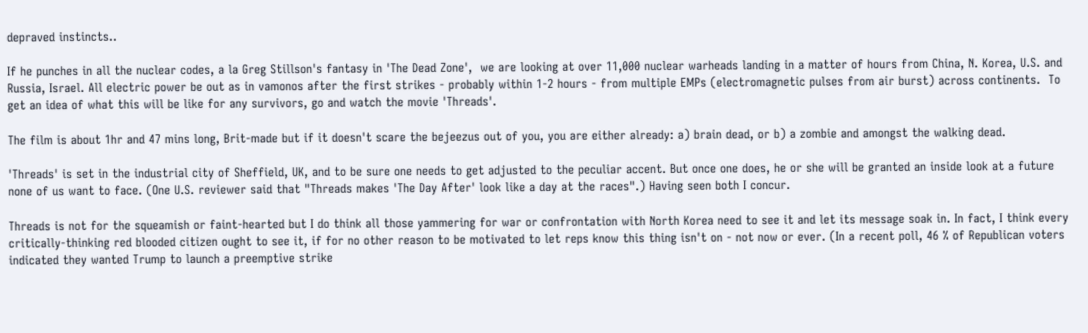depraved instincts..

If he punches in all the nuclear codes, a la Greg Stillson's fantasy in 'The Dead Zone',  we are looking at over 11,000 nuclear warheads landing in a matter of hours from China, N. Korea, U.S. and Russia, Israel. All electric power be out as in vamonos after the first strikes - probably within 1-2 hours - from multiple EMPs (electromagnetic pulses from air burst) across continents.  To get an idea of what this will be like for any survivors, go and watch the movie 'Threads'.

The film is about 1hr and 47 mins long, Brit-made but if it doesn't scare the bejeezus out of you, you are either already: a) brain dead, or b) a zombie and amongst the walking dead.

'Threads' is set in the industrial city of Sheffield, UK, and to be sure one needs to get adjusted to the peculiar accent. But once one does, he or she will be granted an inside look at a future none of us want to face. (One U.S. reviewer said that "Threads makes 'The Day After' look like a day at the races".) Having seen both I concur.

Threads is not for the squeamish or faint-hearted but I do think all those yammering for war or confrontation with North Korea need to see it and let its message soak in. In fact, I think every critically-thinking red blooded citizen ought to see it, if for no other reason to be motivated to let reps know this thing isn't on - not now or ever. (In a recent poll, 46 % of Republican voters indicated they wanted Trump to launch a preemptive strike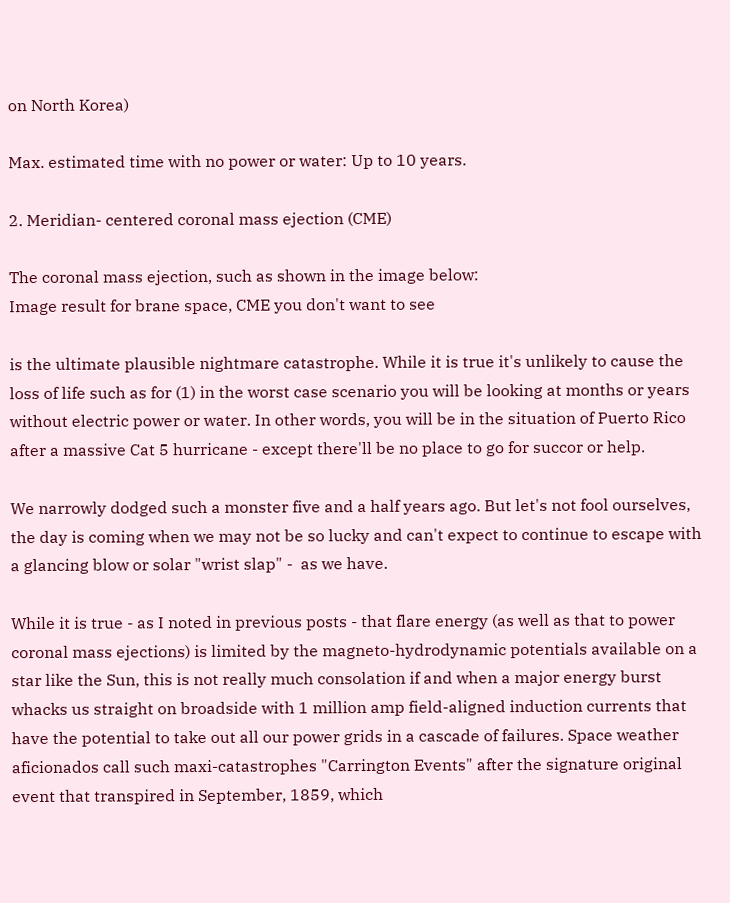on North Korea)

Max. estimated time with no power or water: Up to 10 years.

2. Meridian- centered coronal mass ejection (CME)

The coronal mass ejection, such as shown in the image below:
Image result for brane space, CME you don't want to see

is the ultimate plausible nightmare catastrophe. While it is true it's unlikely to cause the loss of life such as for (1) in the worst case scenario you will be looking at months or years without electric power or water. In other words, you will be in the situation of Puerto Rico after a massive Cat 5 hurricane - except there'll be no place to go for succor or help.

We narrowly dodged such a monster five and a half years ago. But let's not fool ourselves, the day is coming when we may not be so lucky and can't expect to continue to escape with a glancing blow or solar "wrist slap" -  as we have.

While it is true - as I noted in previous posts - that flare energy (as well as that to power coronal mass ejections) is limited by the magneto-hydrodynamic potentials available on a star like the Sun, this is not really much consolation if and when a major energy burst whacks us straight on broadside with 1 million amp field-aligned induction currents that have the potential to take out all our power grids in a cascade of failures. Space weather aficionados call such maxi-catastrophes "Carrington Events" after the signature original event that transpired in September, 1859, which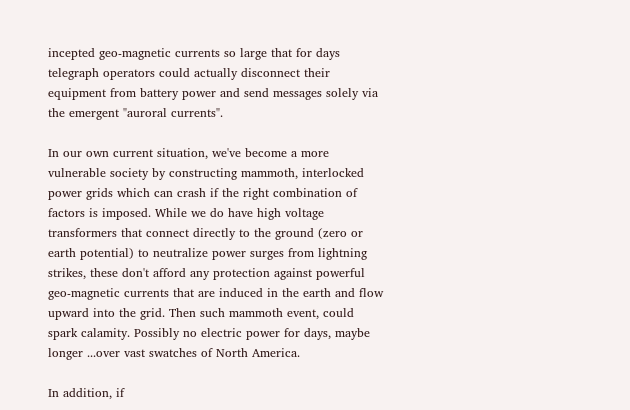incepted geo-magnetic currents so large that for days telegraph operators could actually disconnect their equipment from battery power and send messages solely via the emergent "auroral currents".

In our own current situation, we've become a more vulnerable society by constructing mammoth, interlocked  power grids which can crash if the right combination of factors is imposed. While we do have high voltage transformers that connect directly to the ground (zero or earth potential) to neutralize power surges from lightning strikes, these don't afford any protection against powerful geo-magnetic currents that are induced in the earth and flow upward into the grid. Then such mammoth event, could spark calamity. Possibly no electric power for days, maybe longer ...over vast swatches of North America.

In addition, if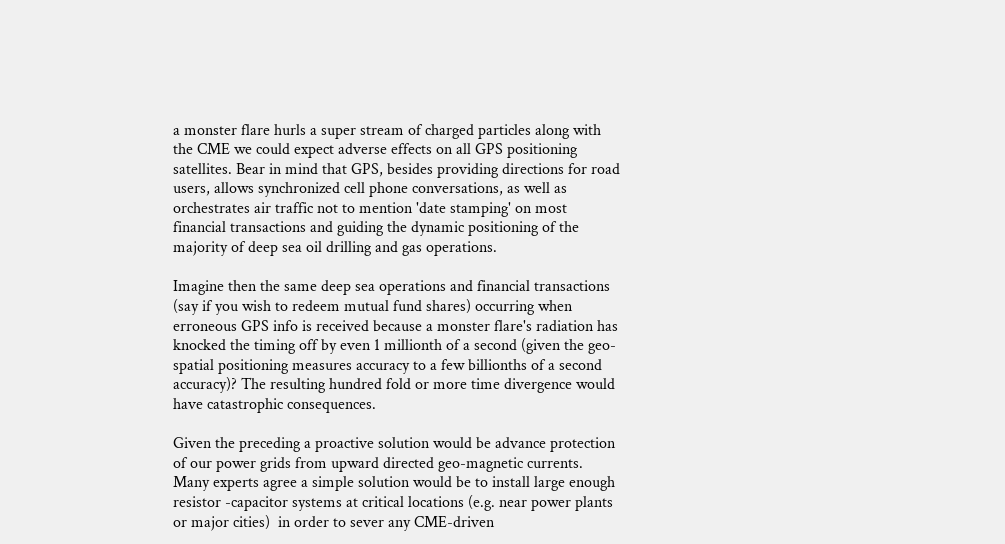a monster flare hurls a super stream of charged particles along with the CME we could expect adverse effects on all GPS positioning satellites. Bear in mind that GPS, besides providing directions for road users, allows synchronized cell phone conversations, as well as orchestrates air traffic not to mention 'date stamping' on most financial transactions and guiding the dynamic positioning of the majority of deep sea oil drilling and gas operations.

Imagine then the same deep sea operations and financial transactions (say if you wish to redeem mutual fund shares) occurring when erroneous GPS info is received because a monster flare's radiation has knocked the timing off by even 1 millionth of a second (given the geo-spatial positioning measures accuracy to a few billionths of a second accuracy)? The resulting hundred fold or more time divergence would have catastrophic consequences.

Given the preceding a proactive solution would be advance protection of our power grids from upward directed geo-magnetic currents. Many experts agree a simple solution would be to install large enough resistor -capacitor systems at critical locations (e.g. near power plants or major cities)  in order to sever any CME-driven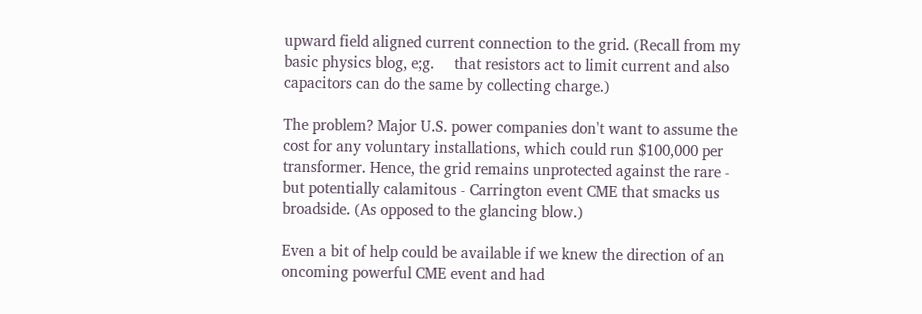upward field aligned current connection to the grid. (Recall from my basic physics blog, e;g.     that resistors act to limit current and also capacitors can do the same by collecting charge.)

The problem? Major U.S. power companies don't want to assume the cost for any voluntary installations, which could run $100,000 per transformer. Hence, the grid remains unprotected against the rare - but potentially calamitous - Carrington event CME that smacks us broadside. (As opposed to the glancing blow.)

Even a bit of help could be available if we knew the direction of an oncoming powerful CME event and had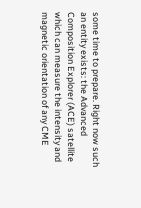some time to prepare. Right now such an entity exists: the Advanced Composition Explorer (ACE) satellite which can measure the intensity and magnetic orientation of any CME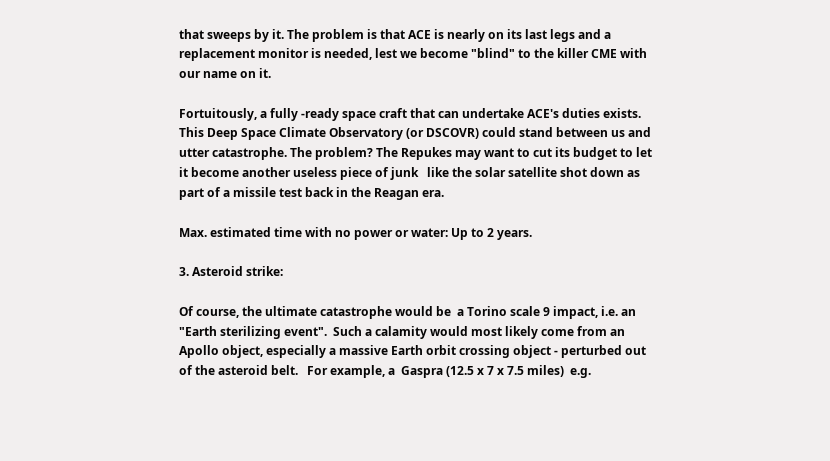that sweeps by it. The problem is that ACE is nearly on its last legs and a replacement monitor is needed, lest we become "blind" to the killer CME with our name on it.

Fortuitously, a fully -ready space craft that can undertake ACE's duties exists.  This Deep Space Climate Observatory (or DSCOVR) could stand between us and utter catastrophe. The problem? The Repukes may want to cut its budget to let it become another useless piece of junk   like the solar satellite shot down as part of a missile test back in the Reagan era.

Max. estimated time with no power or water: Up to 2 years.

3. Asteroid strike:

Of course, the ultimate catastrophe would be  a Torino scale 9 impact, i.e. an "Earth sterilizing event".  Such a calamity would most likely come from an Apollo object, especially a massive Earth orbit crossing object - perturbed out of the asteroid belt.   For example, a  Gaspra (12.5 x 7 x 7.5 miles)  e.g.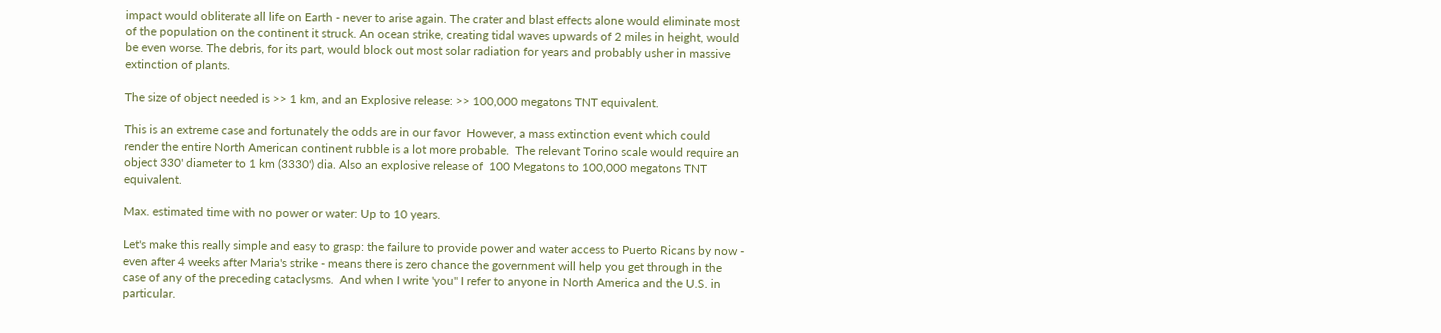impact would obliterate all life on Earth - never to arise again. The crater and blast effects alone would eliminate most of the population on the continent it struck. An ocean strike, creating tidal waves upwards of 2 miles in height, would be even worse. The debris, for its part, would block out most solar radiation for years and probably usher in massive extinction of plants.

The size of object needed is >> 1 km, and an Explosive release: >> 100,000 megatons TNT equivalent.

This is an extreme case and fortunately the odds are in our favor  However, a mass extinction event which could render the entire North American continent rubble is a lot more probable.  The relevant Torino scale would require an object 330' diameter to 1 km (3330') dia. Also an explosive release of  100 Megatons to 100,000 megatons TNT equivalent.

Max. estimated time with no power or water: Up to 10 years.

Let's make this really simple and easy to grasp: the failure to provide power and water access to Puerto Ricans by now - even after 4 weeks after Maria's strike - means there is zero chance the government will help you get through in the case of any of the preceding cataclysms.  And when I write 'you" I refer to anyone in North America and the U.S. in particular.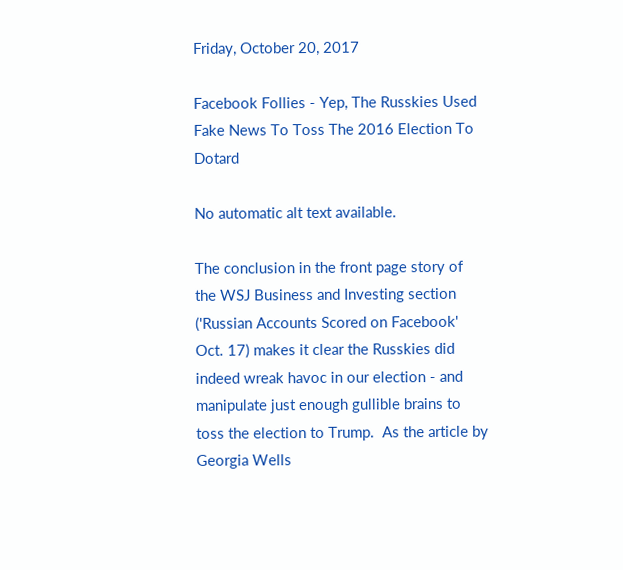Friday, October 20, 2017

Facebook Follies - Yep, The Russkies Used Fake News To Toss The 2016 Election To Dotard

No automatic alt text available.

The conclusion in the front page story of the WSJ Business and Investing section ('Russian Accounts Scored on Facebook' Oct. 17) makes it clear the Russkies did indeed wreak havoc in our election - and manipulate just enough gullible brains to toss the election to Trump.  As the article by Georgia Wells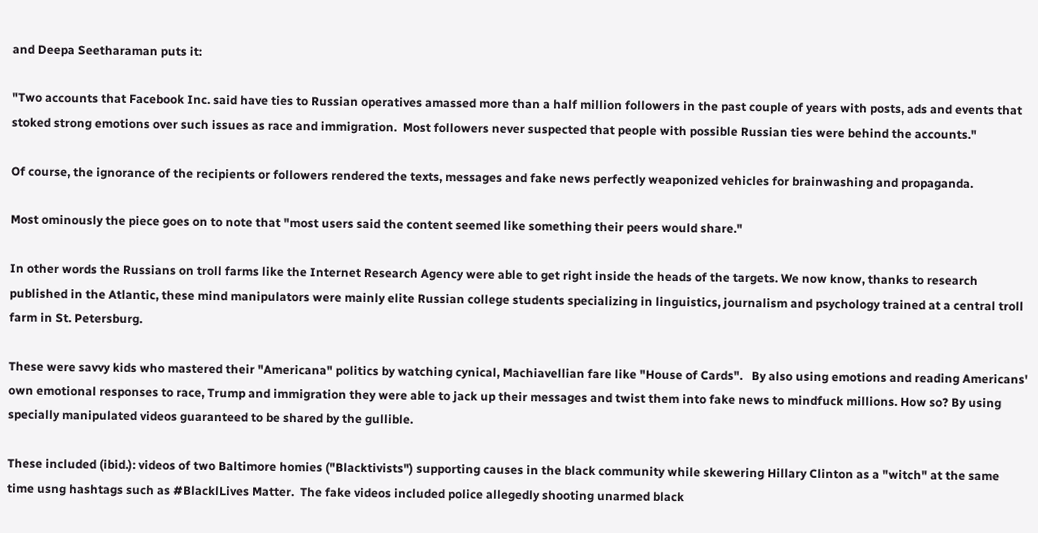and Deepa Seetharaman puts it:

"Two accounts that Facebook Inc. said have ties to Russian operatives amassed more than a half million followers in the past couple of years with posts, ads and events that stoked strong emotions over such issues as race and immigration.  Most followers never suspected that people with possible Russian ties were behind the accounts."

Of course, the ignorance of the recipients or followers rendered the texts, messages and fake news perfectly weaponized vehicles for brainwashing and propaganda.

Most ominously the piece goes on to note that "most users said the content seemed like something their peers would share."

In other words the Russians on troll farms like the Internet Research Agency were able to get right inside the heads of the targets. We now know, thanks to research published in the Atlantic, these mind manipulators were mainly elite Russian college students specializing in linguistics, journalism and psychology trained at a central troll farm in St. Petersburg.

These were savvy kids who mastered their "Americana" politics by watching cynical, Machiavellian fare like "House of Cards".   By also using emotions and reading Americans' own emotional responses to race, Trump and immigration they were able to jack up their messages and twist them into fake news to mindfuck millions. How so? By using specially manipulated videos guaranteed to be shared by the gullible.

These included (ibid.): videos of two Baltimore homies ("Blacktivists") supporting causes in the black community while skewering Hillary Clinton as a "witch" at the same time usng hashtags such as #BlacklLives Matter.  The fake videos included police allegedly shooting unarmed black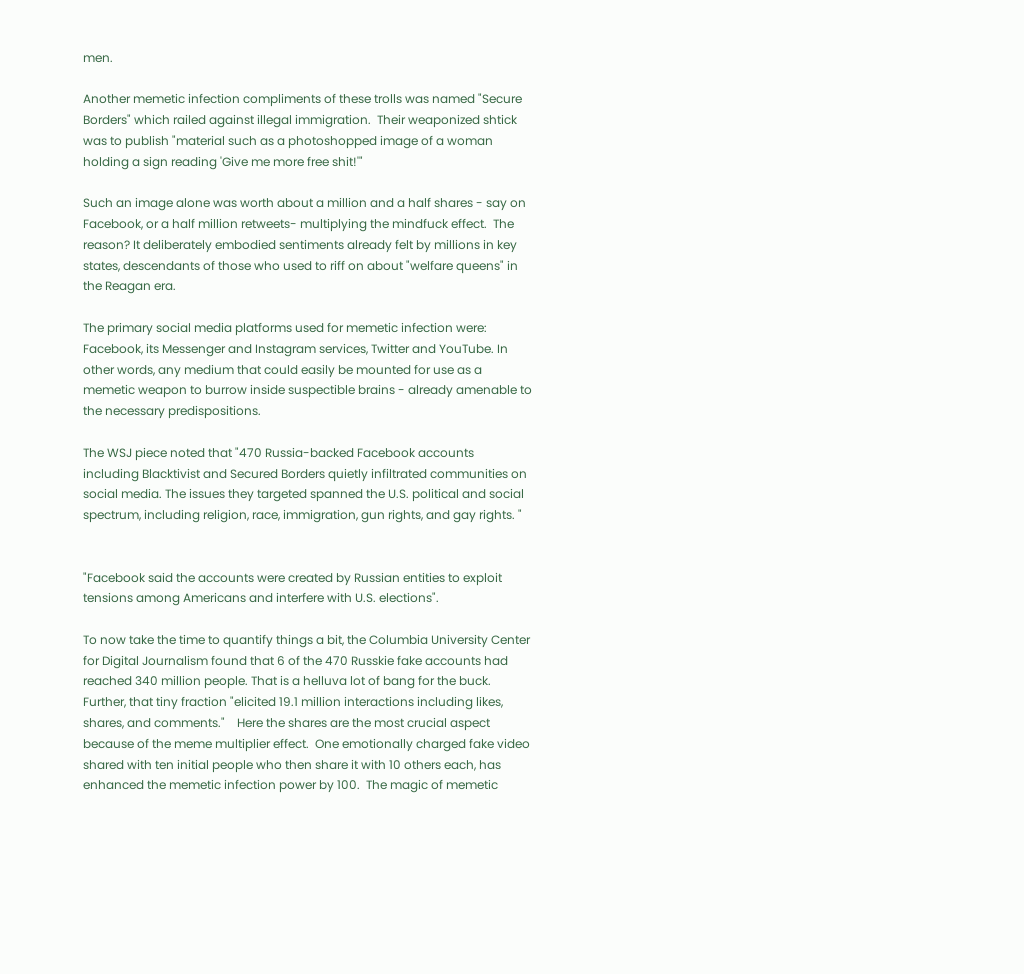men.

Another memetic infection compliments of these trolls was named "Secure Borders" which railed against illegal immigration.  Their weaponized shtick was to publish "material such as a photoshopped image of a woman holding a sign reading 'Give me more free shit!'"

Such an image alone was worth about a million and a half shares - say on Facebook, or a half million retweets- multiplying the mindfuck effect.  The reason? It deliberately embodied sentiments already felt by millions in key states, descendants of those who used to riff on about "welfare queens" in the Reagan era.

The primary social media platforms used for memetic infection were: Facebook, its Messenger and Instagram services, Twitter and YouTube. In other words, any medium that could easily be mounted for use as a memetic weapon to burrow inside suspectible brains - already amenable to the necessary predispositions.

The WSJ piece noted that "470 Russia-backed Facebook accounts including Blacktivist and Secured Borders quietly infiltrated communities on social media. The issues they targeted spanned the U.S. political and social spectrum, including religion, race, immigration, gun rights, and gay rights. "


"Facebook said the accounts were created by Russian entities to exploit tensions among Americans and interfere with U.S. elections".

To now take the time to quantify things a bit, the Columbia University Center for Digital Journalism found that 6 of the 470 Russkie fake accounts had reached 340 million people. That is a helluva lot of bang for the buck.  Further, that tiny fraction "elicited 19.1 million interactions including likes, shares, and comments."    Here the shares are the most crucial aspect because of the meme multiplier effect.  One emotionally charged fake video shared with ten initial people who then share it with 10 others each, has enhanced the memetic infection power by 100.  The magic of memetic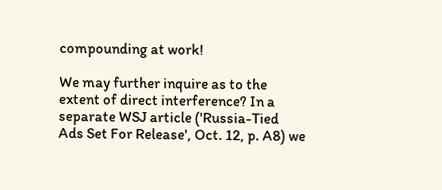compounding at work!

We may further inquire as to the extent of direct interference? In a separate WSJ article ('Russia-Tied Ads Set For Release', Oct. 12, p. A8) we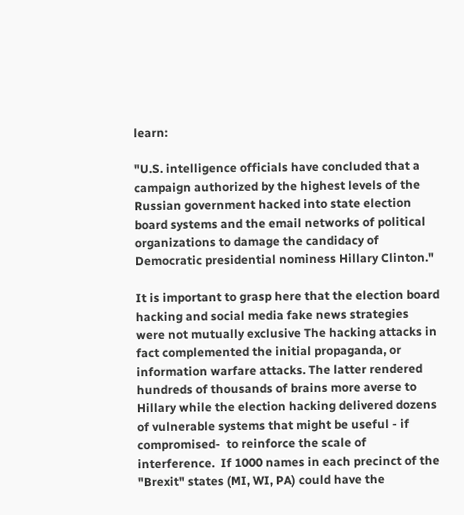learn:

"U.S. intelligence officials have concluded that a campaign authorized by the highest levels of the Russian government hacked into state election board systems and the email networks of political organizations to damage the candidacy of Democratic presidential nominess Hillary Clinton."

It is important to grasp here that the election board hacking and social media fake news strategies were not mutually exclusive The hacking attacks in fact complemented the initial propaganda, or information warfare attacks. The latter rendered hundreds of thousands of brains more averse to Hillary while the election hacking delivered dozens of vulnerable systems that might be useful - if compromised-  to reinforce the scale of interference.  If 1000 names in each precinct of the "Brexit" states (MI, WI, PA) could have the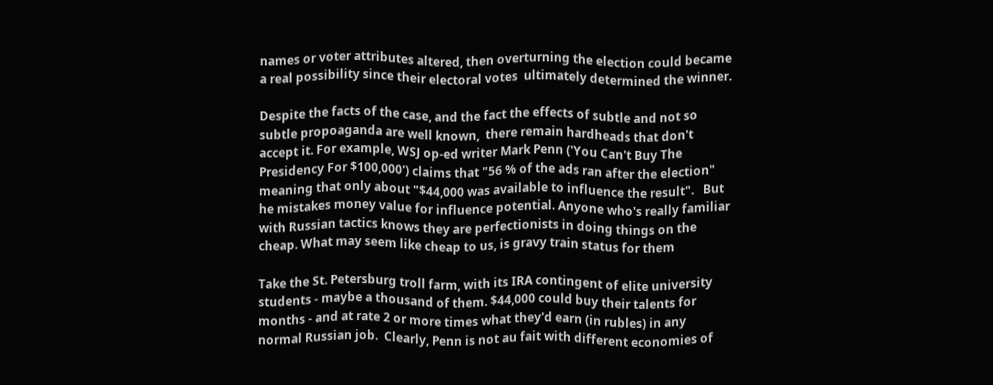names or voter attributes altered, then overturning the election could became a real possibility since their electoral votes  ultimately determined the winner.

Despite the facts of the case, and the fact the effects of subtle and not so subtle propoaganda are well known,  there remain hardheads that don't accept it. For example, WSJ op-ed writer Mark Penn ('You Can't Buy The Presidency For $100,000') claims that "56 % of the ads ran after the election" meaning that only about "$44,000 was available to influence the result".   But he mistakes money value for influence potential. Anyone who's really familiar with Russian tactics knows they are perfectionists in doing things on the cheap. What may seem like cheap to us, is gravy train status for them

Take the St. Petersburg troll farm, with its IRA contingent of elite university students - maybe a thousand of them. $44,000 could buy their talents for months - and at rate 2 or more times what they'd earn (in rubles) in any normal Russian job.  Clearly, Penn is not au fait with different economies of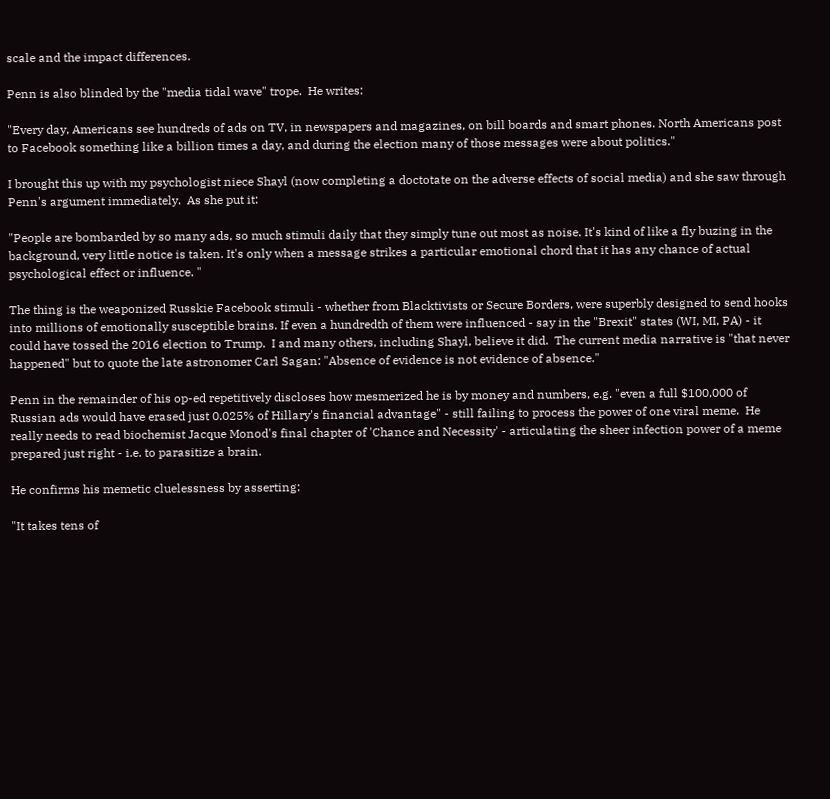scale and the impact differences.

Penn is also blinded by the "media tidal wave" trope.  He writes:

"Every day, Americans see hundreds of ads on TV, in newspapers and magazines, on bill boards and smart phones. North Americans post to Facebook something like a billion times a day, and during the election many of those messages were about politics."

I brought this up with my psychologist niece Shayl (now completing a doctotate on the adverse effects of social media) and she saw through Penn's argument immediately.  As she put it:

"People are bombarded by so many ads, so much stimuli daily that they simply tune out most as noise. It's kind of like a fly buzing in the background, very little notice is taken. It's only when a message strikes a particular emotional chord that it has any chance of actual psychological effect or influence. "

The thing is the weaponized Russkie Facebook stimuli - whether from Blacktivists or Secure Borders, were superbly designed to send hooks into millions of emotionally susceptible brains. If even a hundredth of them were influenced - say in the "Brexit" states (WI, MI, PA) - it could have tossed the 2016 election to Trump.  I and many others, including Shayl, believe it did.  The current media narrative is "that never happened" but to quote the late astronomer Carl Sagan: "Absence of evidence is not evidence of absence."

Penn in the remainder of his op-ed repetitively discloses how mesmerized he is by money and numbers, e.g. "even a full $100,000 of Russian ads would have erased just 0.025% of Hillary's financial advantage" - still failing to process the power of one viral meme.  He really needs to read biochemist Jacque Monod's final chapter of 'Chance and Necessity' - articulating the sheer infection power of a meme prepared just right - i.e. to parasitize a brain.

He confirms his memetic cluelessness by asserting:

"It takes tens of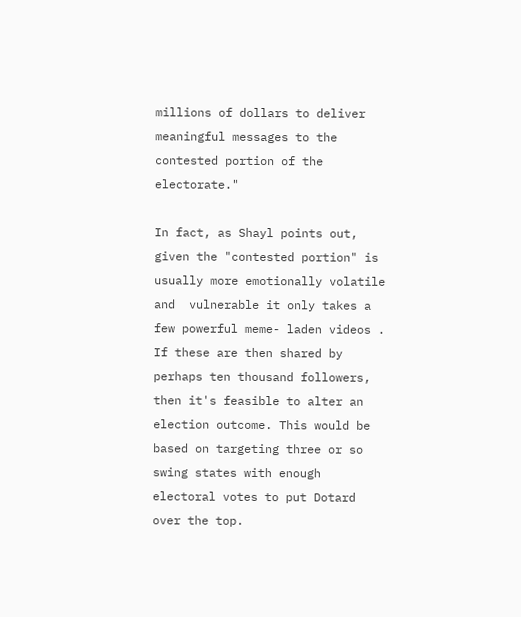millions of dollars to deliver meaningful messages to the contested portion of the electorate."

In fact, as Shayl points out, given the "contested portion" is usually more emotionally volatile and  vulnerable it only takes a few powerful meme- laden videos . If these are then shared by perhaps ten thousand followers, then it's feasible to alter an election outcome. This would be based on targeting three or so swing states with enough electoral votes to put Dotard over the top.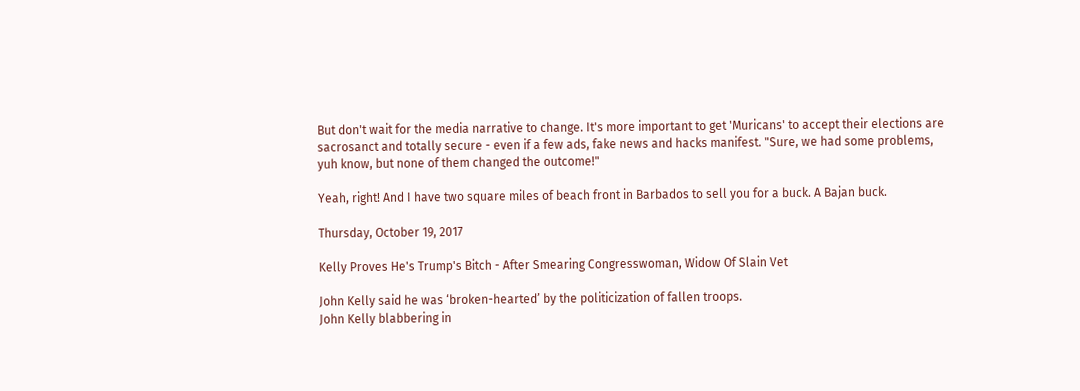But don't wait for the media narrative to change. It's more important to get 'Muricans' to accept their elections are sacrosanct and totally secure - even if a few ads, fake news and hacks manifest. "Sure, we had some problems, yuh know, but none of them changed the outcome!"

Yeah, right! And I have two square miles of beach front in Barbados to sell you for a buck. A Bajan buck.

Thursday, October 19, 2017

Kelly Proves He's Trump's Bitch - After Smearing Congresswoman, Widow Of Slain Vet

John Kelly said he was ‘broken-hearted’ by the politicization of fallen troops.
John Kelly blabbering in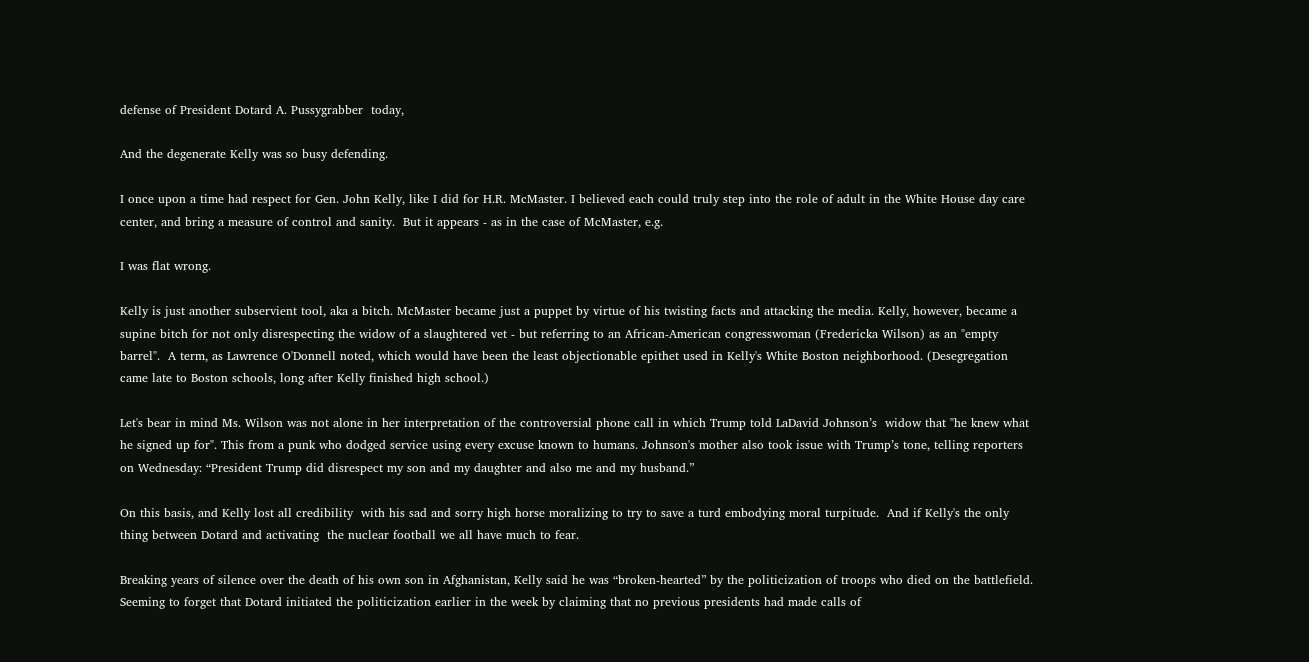defense of President Dotard A. Pussygrabber  today,

And the degenerate Kelly was so busy defending.

I once upon a time had respect for Gen. John Kelly, like I did for H.R. McMaster. I believed each could truly step into the role of adult in the White House day care center, and bring a measure of control and sanity.  But it appears - as in the case of McMaster, e.g.

I was flat wrong.

Kelly is just another subservient tool, aka a bitch. McMaster became just a puppet by virtue of his twisting facts and attacking the media. Kelly, however, became a supine bitch for not only disrespecting the widow of a slaughtered vet - but referring to an African-American congresswoman (Fredericka Wilson) as an "empty barrel".  A term, as Lawrence O'Donnell noted, which would have been the least objectionable epithet used in Kelly's White Boston neighborhood. (Desegregation came late to Boston schools, long after Kelly finished high school.)

Let's bear in mind Ms. Wilson was not alone in her interpretation of the controversial phone call in which Trump told LaDavid Johnson’s  widow that "he knew what he signed up for". This from a punk who dodged service using every excuse known to humans. Johnson's mother also took issue with Trump’s tone, telling reporters on Wednesday: “President Trump did disrespect my son and my daughter and also me and my husband.”

On this basis, and Kelly lost all credibility  with his sad and sorry high horse moralizing to try to save a turd embodying moral turpitude.  And if Kelly's the only thing between Dotard and activating  the nuclear football we all have much to fear.

Breaking years of silence over the death of his own son in Afghanistan, Kelly said he was “broken-hearted” by the politicization of troops who died on the battlefield.  Seeming to forget that Dotard initiated the politicization earlier in the week by claiming that no previous presidents had made calls of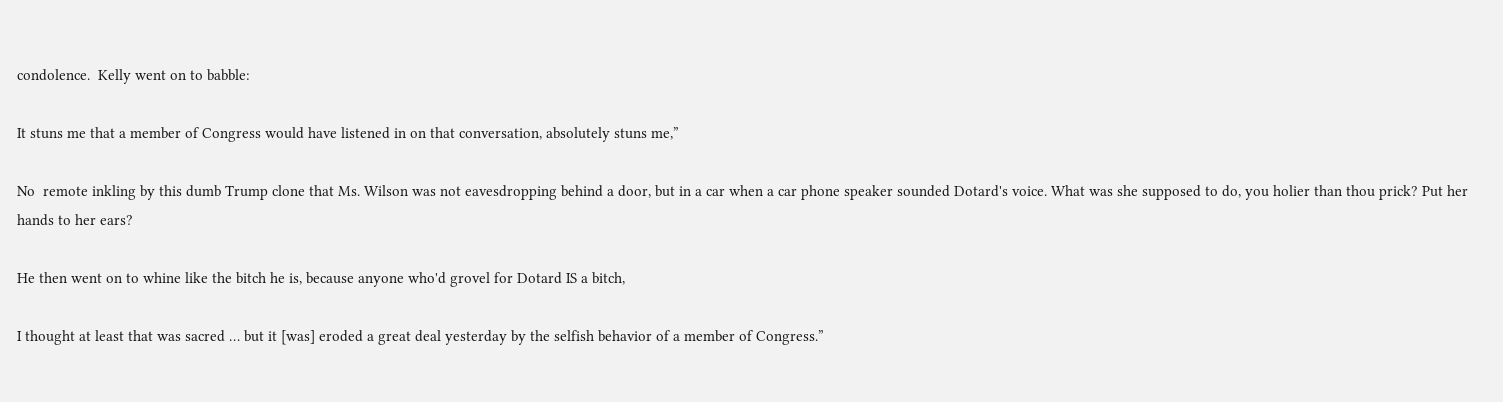condolence.  Kelly went on to babble:

It stuns me that a member of Congress would have listened in on that conversation, absolutely stuns me,”

No  remote inkling by this dumb Trump clone that Ms. Wilson was not eavesdropping behind a door, but in a car when a car phone speaker sounded Dotard's voice. What was she supposed to do, you holier than thou prick? Put her hands to her ears?

He then went on to whine like the bitch he is, because anyone who'd grovel for Dotard IS a bitch,

I thought at least that was sacred … but it [was] eroded a great deal yesterday by the selfish behavior of a member of Congress.”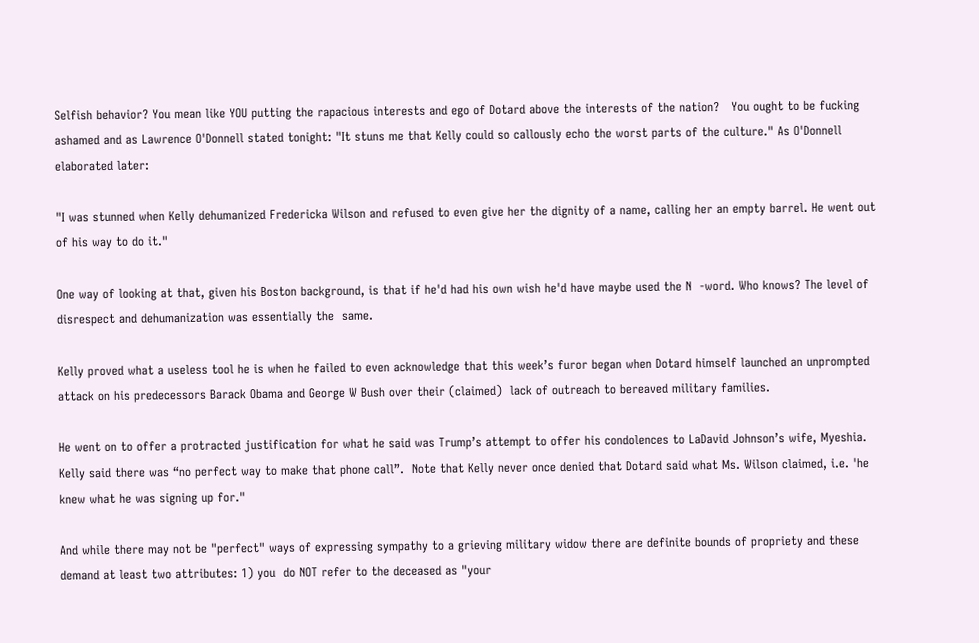Selfish behavior? You mean like YOU putting the rapacious interests and ego of Dotard above the interests of the nation?   You ought to be fucking ashamed and as Lawrence O'Donnell stated tonight: "It stuns me that Kelly could so callously echo the worst parts of the culture." As O'Donnell elaborated later:

"I was stunned when Kelly dehumanized Fredericka Wilson and refused to even give her the dignity of a name, calling her an empty barrel. He went out of his way to do it."

One way of looking at that, given his Boston background, is that if he'd had his own wish he'd have maybe used the N  -word. Who knows? The level of disrespect and dehumanization was essentially the  same.

Kelly proved what a useless tool he is when he failed to even acknowledge that this week’s furor began when Dotard himself launched an unprompted attack on his predecessors Barack Obama and George W Bush over their (claimed)  lack of outreach to bereaved military families.

He went on to offer a protracted justification for what he said was Trump’s attempt to offer his condolences to LaDavid Johnson’s wife, Myeshia. Kelly said there was “no perfect way to make that phone call”.  Note that Kelly never once denied that Dotard said what Ms. Wilson claimed, i.e. 'he knew what he was signing up for."

And while there may not be "perfect" ways of expressing sympathy to a grieving military widow there are definite bounds of propriety and these demand at least two attributes: 1) you  do NOT refer to the deceased as "your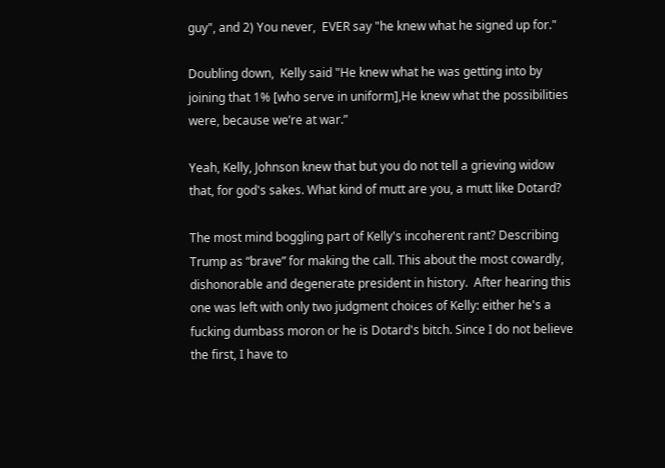guy", and 2) You never,  EVER say "he knew what he signed up for."

Doubling down,  Kelly said "He knew what he was getting into by joining that 1% [who serve in uniform],He knew what the possibilities were, because we’re at war.”

Yeah, Kelly, Johnson knew that but you do not tell a grieving widow that, for god's sakes. What kind of mutt are you, a mutt like Dotard?

The most mind boggling part of Kelly's incoherent rant? Describing Trump as “brave” for making the call. This about the most cowardly, dishonorable and degenerate president in history.  After hearing this one was left with only two judgment choices of Kelly: either he's a fucking dumbass moron or he is Dotard's bitch. Since I do not believe the first, I have to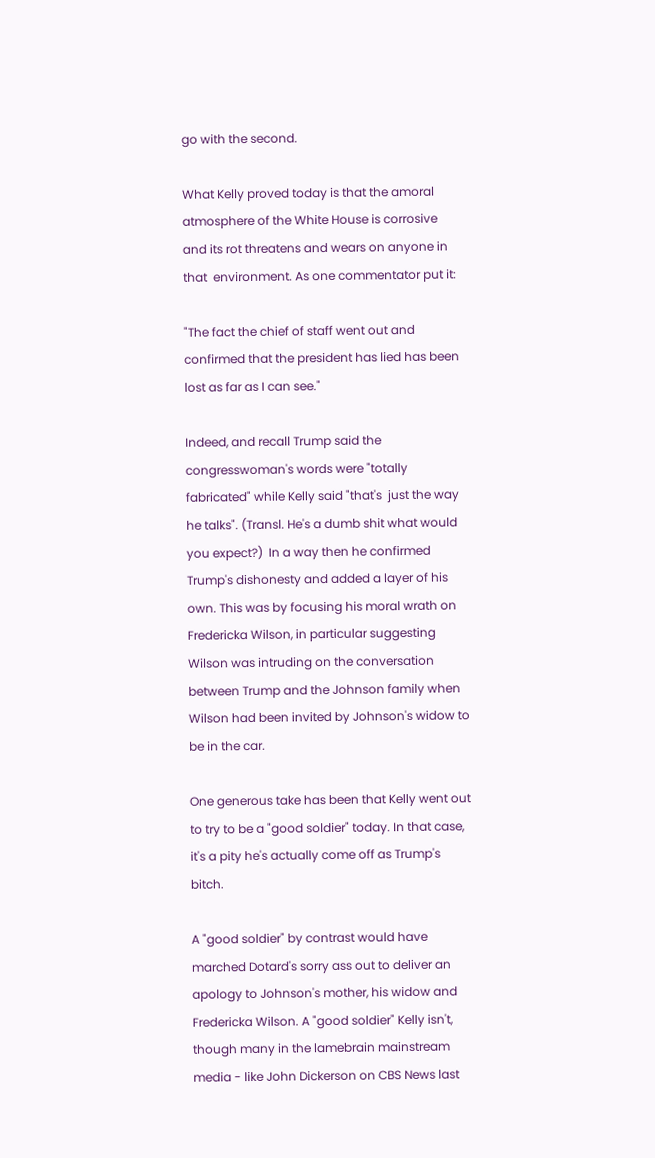go with the second.

What Kelly proved today is that the amoral atmosphere of the White House is corrosive and its rot threatens and wears on anyone in that  environment. As one commentator put it:

"The fact the chief of staff went out and confirmed that the president has lied has been lost as far as I can see."

Indeed, and recall Trump said the congresswoman's words were "totally fabricated" while Kelly said "that's  just the way he talks". (Transl. He's a dumb shit what would you expect?)  In a way then he confirmed Trump's dishonesty and added a layer of his own. This was by focusing his moral wrath on Fredericka Wilson, in particular suggesting Wilson was intruding on the conversation between Trump and the Johnson family when Wilson had been invited by Johnson's widow to be in the car.

One generous take has been that Kelly went out to try to be a "good soldier" today. In that case, it's a pity he's actually come off as Trump's bitch.

A "good soldier" by contrast would have marched Dotard's sorry ass out to deliver an apology to Johnson's mother, his widow and Fredericka Wilson. A "good soldier" Kelly isn't, though many in the lamebrain mainstream media - like John Dickerson on CBS News last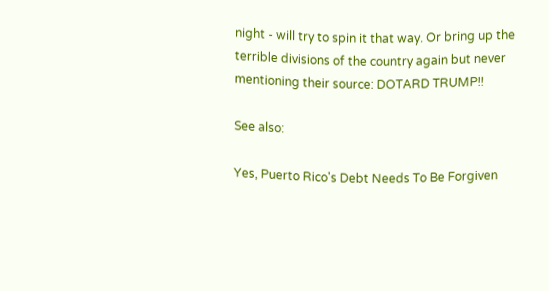night - will try to spin it that way. Or bring up the terrible divisions of the country again but never mentioning their source: DOTARD TRUMP!!

See also:

Yes, Puerto Rico's Debt Needs To Be Forgiven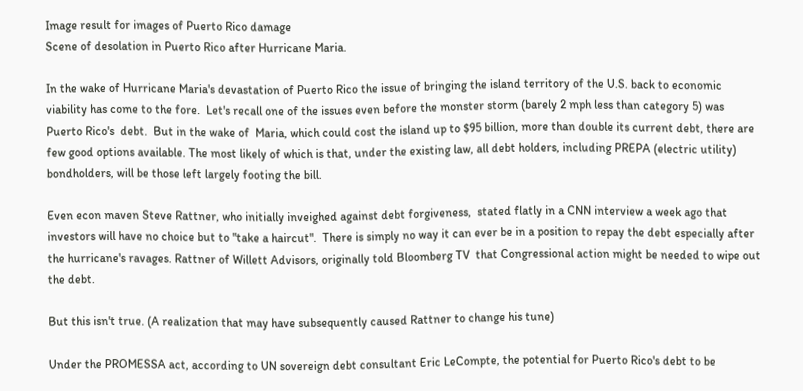Image result for images of Puerto Rico damage
Scene of desolation in Puerto Rico after Hurricane Maria.

In the wake of Hurricane Maria's devastation of Puerto Rico the issue of bringing the island territory of the U.S. back to economic viability has come to the fore.  Let's recall one of the issues even before the monster storm (barely 2 mph less than category 5) was Puerto Rico's  debt.  But in the wake of  Maria, which could cost the island up to $95 billion, more than double its current debt, there are few good options available. The most likely of which is that, under the existing law, all debt holders, including PREPA (electric utility) bondholders, will be those left largely footing the bill.

Even econ maven Steve Rattner, who initially inveighed against debt forgiveness,  stated flatly in a CNN interview a week ago that investors will have no choice but to "take a haircut".  There is simply no way it can ever be in a position to repay the debt especially after the hurricane's ravages. Rattner of Willett Advisors, originally told Bloomberg TV  that Congressional action might be needed to wipe out the debt.

But this isn't true. (A realization that may have subsequently caused Rattner to change his tune)

Under the PROMESSA act, according to UN sovereign debt consultant Eric LeCompte, the potential for Puerto Rico's debt to be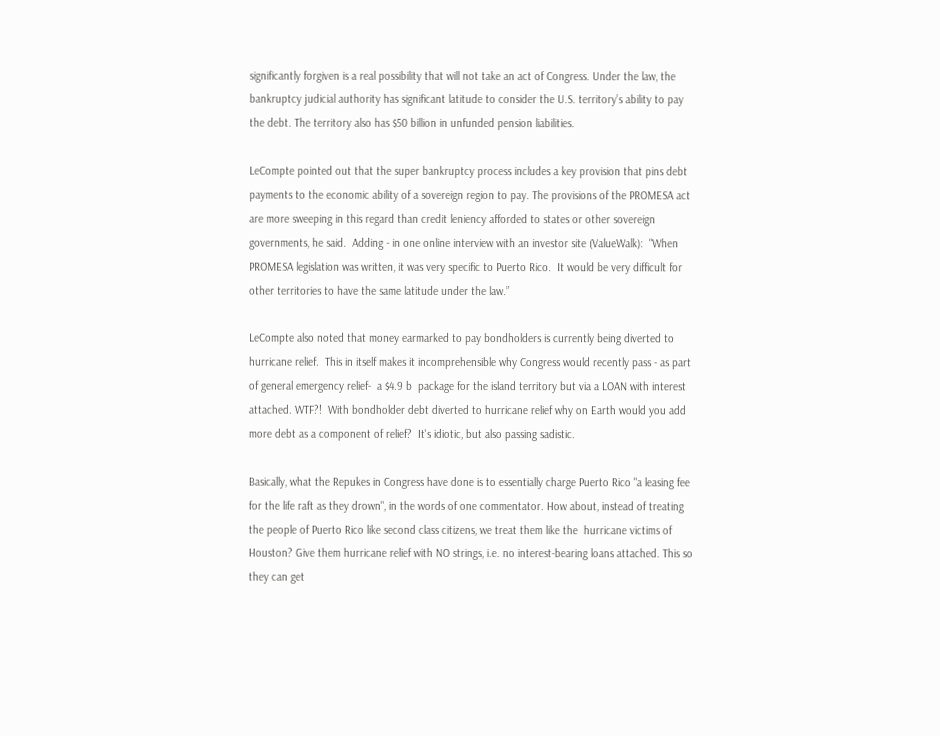significantly forgiven is a real possibility that will not take an act of Congress. Under the law, the bankruptcy judicial authority has significant latitude to consider the U.S. territory’s ability to pay the debt. The territory also has $50 billion in unfunded pension liabilities.

LeCompte pointed out that the super bankruptcy process includes a key provision that pins debt payments to the economic ability of a sovereign region to pay. The provisions of the PROMESA act are more sweeping in this regard than credit leniency afforded to states or other sovereign governments, he said.  Adding - in one online interview with an investor site (ValueWalk):  "When PROMESA legislation was written, it was very specific to Puerto Rico.  It would be very difficult for other territories to have the same latitude under the law.”

LeCompte also noted that money earmarked to pay bondholders is currently being diverted to hurricane relief.  This in itself makes it incomprehensible why Congress would recently pass - as part of general emergency relief-  a $4.9 b  package for the island territory but via a LOAN with interest attached. WTF?!  With bondholder debt diverted to hurricane relief why on Earth would you add more debt as a component of relief?  It's idiotic, but also passing sadistic.

Basically, what the Repukes in Congress have done is to essentially charge Puerto Rico "a leasing fee for the life raft as they drown", in the words of one commentator. How about, instead of treating the people of Puerto Rico like second class citizens, we treat them like the  hurricane victims of Houston? Give them hurricane relief with NO strings, i.e. no interest-bearing loans attached. This so they can get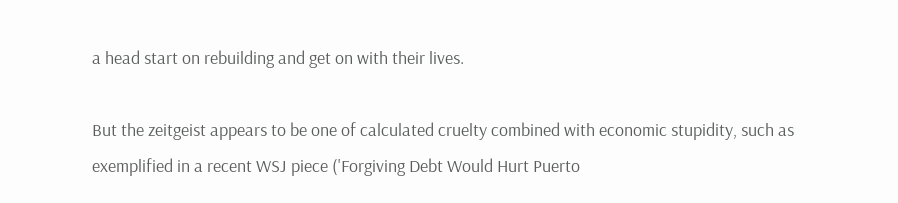a head start on rebuilding and get on with their lives.

But the zeitgeist appears to be one of calculated cruelty combined with economic stupidity, such as exemplified in a recent WSJ piece ('Forgiving Debt Would Hurt Puerto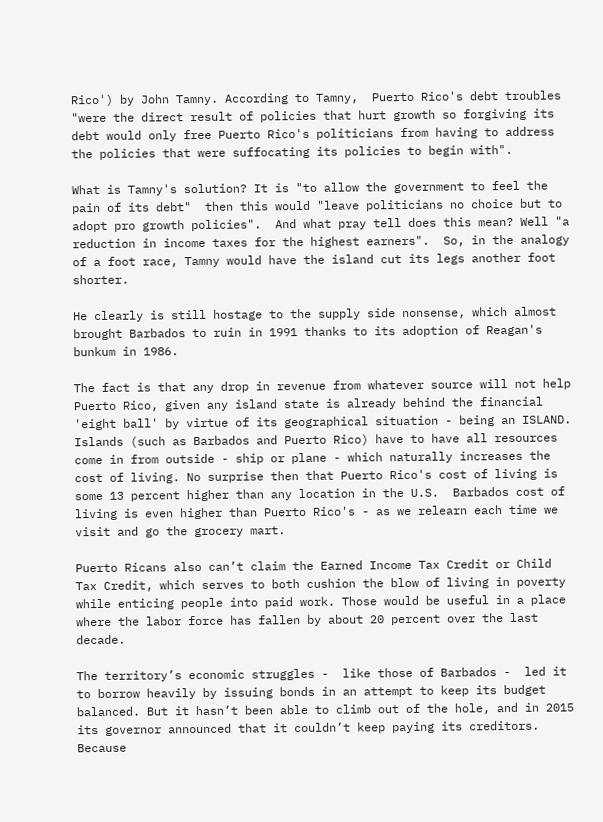Rico') by John Tamny. According to Tamny,  Puerto Rico's debt troubles "were the direct result of policies that hurt growth so forgiving its debt would only free Puerto Rico's politicians from having to address the policies that were suffocating its policies to begin with".

What is Tamny's solution? It is "to allow the government to feel the pain of its debt"  then this would "leave politicians no choice but to adopt pro growth policies".  And what pray tell does this mean? Well "a reduction in income taxes for the highest earners".  So, in the analogy of a foot race, Tamny would have the island cut its legs another foot shorter.

He clearly is still hostage to the supply side nonsense, which almost brought Barbados to ruin in 1991 thanks to its adoption of Reagan's bunkum in 1986.

The fact is that any drop in revenue from whatever source will not help Puerto Rico, given any island state is already behind the financial 'eight ball' by virtue of its geographical situation - being an ISLAND.  Islands (such as Barbados and Puerto Rico) have to have all resources come in from outside - ship or plane - which naturally increases the cost of living. No surprise then that Puerto Rico's cost of living is some 13 percent higher than any location in the U.S.  Barbados cost of living is even higher than Puerto Rico's - as we relearn each time we visit and go the grocery mart.

Puerto Ricans also can’t claim the Earned Income Tax Credit or Child Tax Credit, which serves to both cushion the blow of living in poverty while enticing people into paid work. Those would be useful in a place where the labor force has fallen by about 20 percent over the last decade.

The territory’s economic struggles -  like those of Barbados -  led it to borrow heavily by issuing bonds in an attempt to keep its budget balanced. But it hasn’t been able to climb out of the hole, and in 2015 its governor announced that it couldn’t keep paying its creditors. Because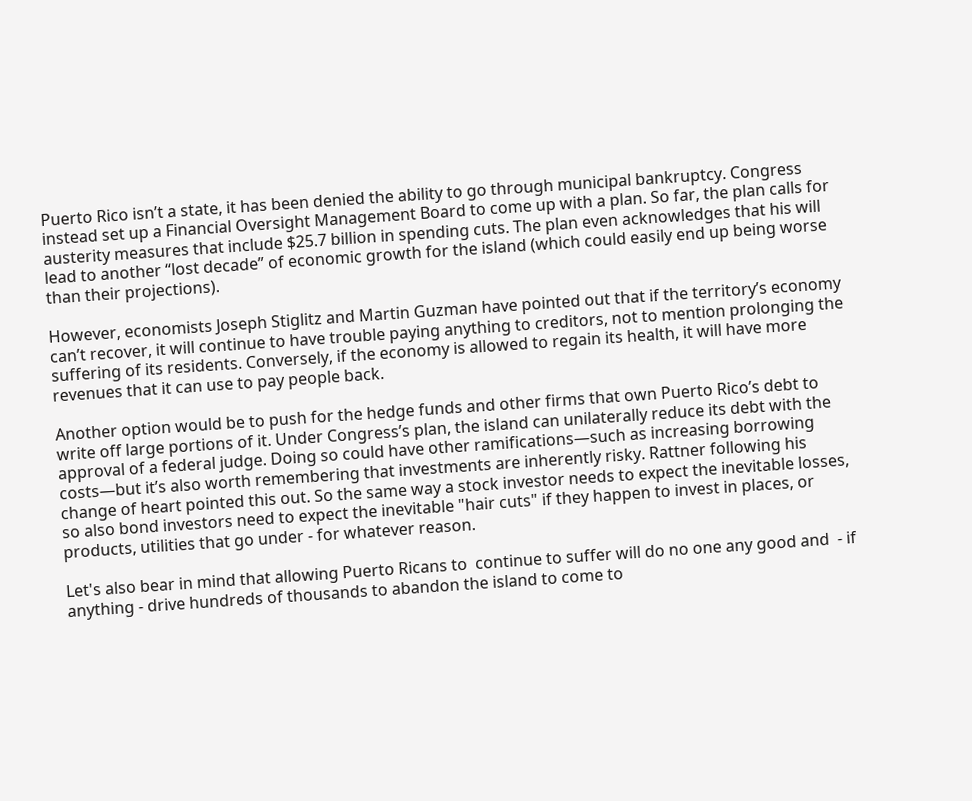Puerto Rico isn’t a state, it has been denied the ability to go through municipal bankruptcy. Congress instead set up a Financial Oversight Management Board to come up with a plan. So far, the plan calls for austerity measures that include $25.7 billion in spending cuts. The plan even acknowledges that his will lead to another “lost decade” of economic growth for the island (which could easily end up being worse than their projections).

However, economists Joseph Stiglitz and Martin Guzman have pointed out that if the territory’s economy can’t recover, it will continue to have trouble paying anything to creditors, not to mention prolonging the suffering of its residents. Conversely, if the economy is allowed to regain its health, it will have more revenues that it can use to pay people back.

Another option would be to push for the hedge funds and other firms that own Puerto Rico’s debt to write off large portions of it. Under Congress’s plan, the island can unilaterally reduce its debt with the approval of a federal judge. Doing so could have other ramifications—such as increasing borrowing costs—but it’s also worth remembering that investments are inherently risky. Rattner following his change of heart pointed this out. So the same way a stock investor needs to expect the inevitable losses, so also bond investors need to expect the inevitable "hair cuts" if they happen to invest in places, or products, utilities that go under - for whatever reason.

Let's also bear in mind that allowing Puerto Ricans to  continue to suffer will do no one any good and  - if anything - drive hundreds of thousands to abandon the island to come to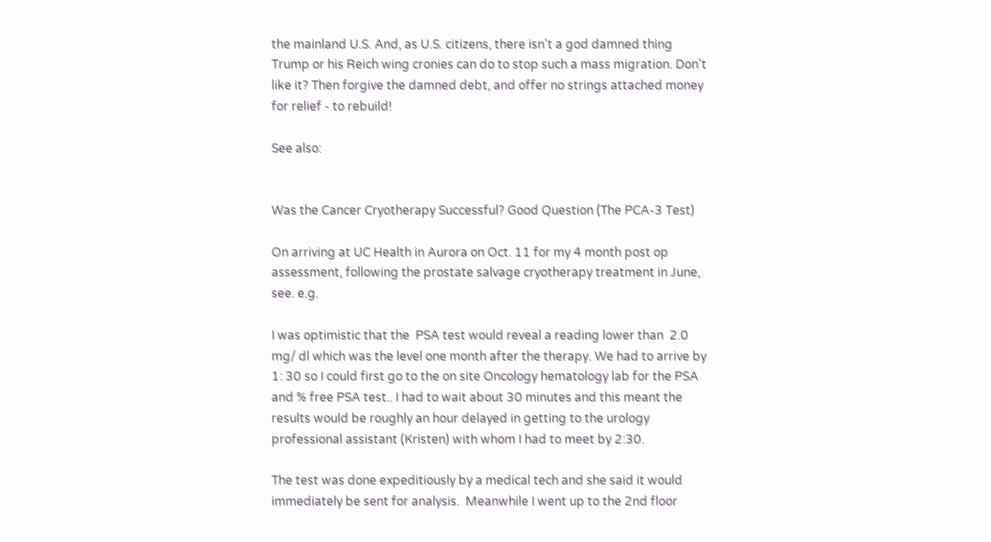the mainland U.S. And, as U.S. citizens, there isn't a god damned thing Trump or his Reich wing cronies can do to stop such a mass migration. Don't like it? Then forgive the damned debt, and offer no strings attached money for relief - to rebuild!

See also:


Was the Cancer Cryotherapy Successful? Good Question (The PCA-3 Test)

On arriving at UC Health in Aurora on Oct. 11 for my 4 month post op assessment, following the prostate salvage cryotherapy treatment in June, see. e.g.

I was optimistic that the  PSA test would reveal a reading lower than  2.0 mg/ dl which was the level one month after the therapy. We had to arrive by 1: 30 so I could first go to the on site Oncology hematology lab for the PSA and % free PSA test.. I had to wait about 30 minutes and this meant the results would be roughly an hour delayed in getting to the urology professional assistant (Kristen) with whom I had to meet by 2:30.

The test was done expeditiously by a medical tech and she said it would immediately be sent for analysis.  Meanwhile I went up to the 2nd floor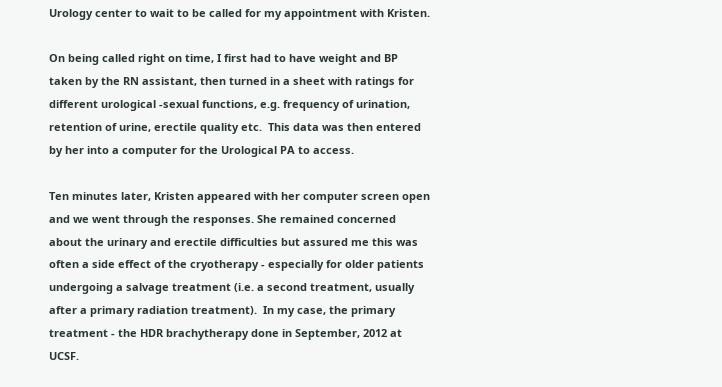Urology center to wait to be called for my appointment with Kristen.

On being called right on time, I first had to have weight and BP taken by the RN assistant, then turned in a sheet with ratings for different urological -sexual functions, e.g. frequency of urination, retention of urine, erectile quality etc.  This data was then entered by her into a computer for the Urological PA to access.

Ten minutes later, Kristen appeared with her computer screen open and we went through the responses. She remained concerned about the urinary and erectile difficulties but assured me this was often a side effect of the cryotherapy - especially for older patients undergoing a salvage treatment (i.e. a second treatment, usually after a primary radiation treatment).  In my case, the primary treatment - the HDR brachytherapy done in September, 2012 at UCSF.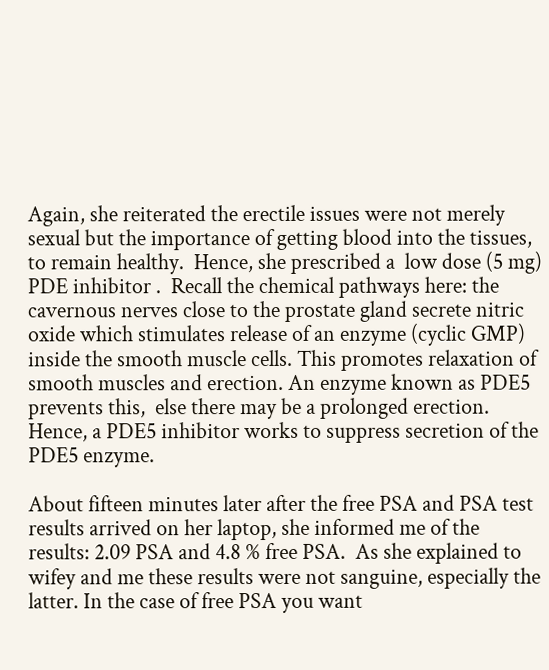Again, she reiterated the erectile issues were not merely sexual but the importance of getting blood into the tissues, to remain healthy.  Hence, she prescribed a  low dose (5 mg) PDE inhibitor .  Recall the chemical pathways here: the cavernous nerves close to the prostate gland secrete nitric oxide which stimulates release of an enzyme (cyclic GMP) inside the smooth muscle cells. This promotes relaxation of smooth muscles and erection. An enzyme known as PDE5 prevents this,  else there may be a prolonged erection. Hence, a PDE5 inhibitor works to suppress secretion of the PDE5 enzyme.

About fifteen minutes later after the free PSA and PSA test results arrived on her laptop, she informed me of the results: 2.09 PSA and 4.8 % free PSA.  As she explained to wifey and me these results were not sanguine, especially the latter. In the case of free PSA you want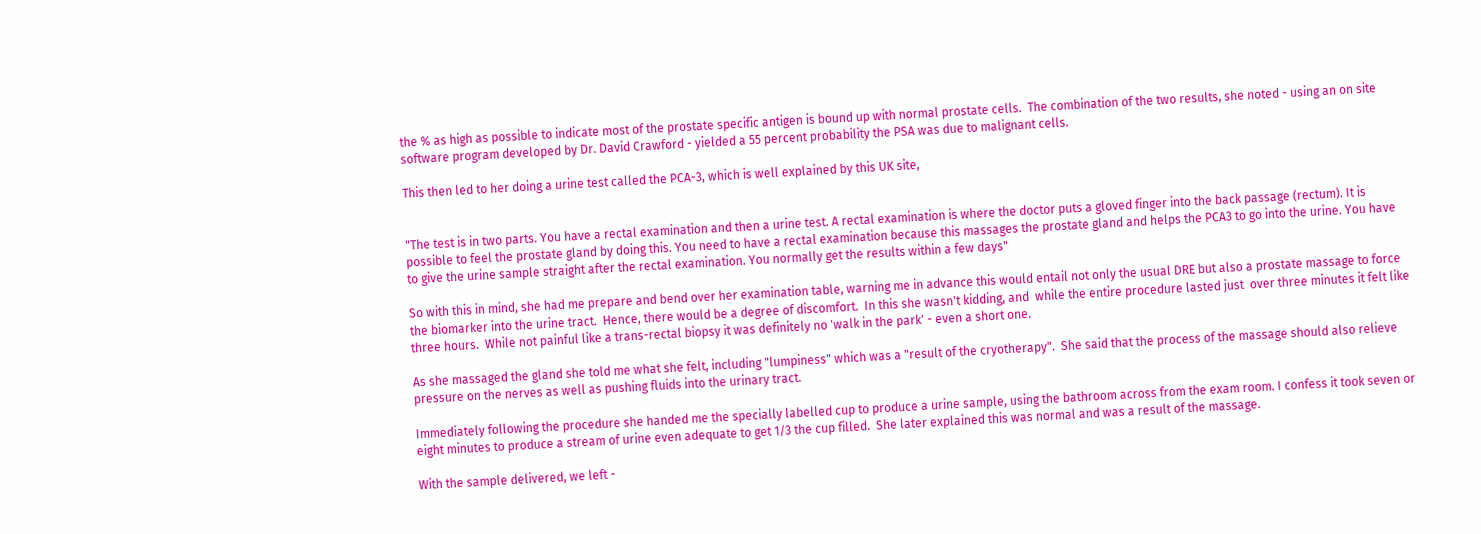the % as high as possible to indicate most of the prostate specific antigen is bound up with normal prostate cells.  The combination of the two results, she noted - using an on site software program developed by Dr. David Crawford - yielded a 55 percent probability the PSA was due to malignant cells.

This then led to her doing a urine test called the PCA-3, which is well explained by this UK site,


"The test is in two parts. You have a rectal examination and then a urine test. A rectal examination is where the doctor puts a gloved finger into the back passage (rectum). It is possible to feel the prostate gland by doing this. You need to have a rectal examination because this massages the prostate gland and helps the PCA3 to go into the urine. You have to give the urine sample straight after the rectal examination. You normally get the results within a few days"

So with this in mind, she had me prepare and bend over her examination table, warning me in advance this would entail not only the usual DRE but also a prostate massage to force the biomarker into the urine tract.  Hence, there would be a degree of discomfort.  In this she wasn't kidding, and  while the entire procedure lasted just  over three minutes it felt like three hours.  While not painful like a trans-rectal biopsy it was definitely no 'walk in the park' - even a short one.

As she massaged the gland she told me what she felt, including "lumpiness" which was a "result of the cryotherapy".  She said that the process of the massage should also relieve pressure on the nerves as well as pushing fluids into the urinary tract.

Immediately following the procedure she handed me the specially labelled cup to produce a urine sample, using the bathroom across from the exam room. I confess it took seven or eight minutes to produce a stream of urine even adequate to get 1/3 the cup filled.  She later explained this was normal and was a result of the massage.

With the sample delivered, we left -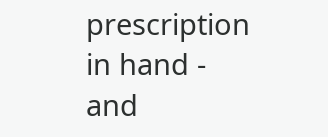prescription in hand - and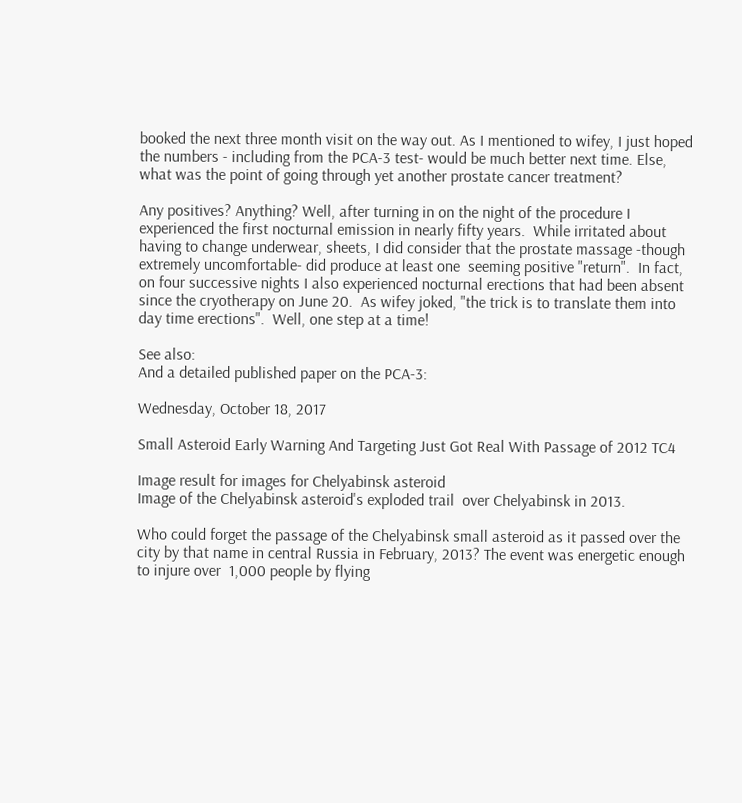booked the next three month visit on the way out. As I mentioned to wifey, I just hoped the numbers - including from the PCA-3 test- would be much better next time. Else, what was the point of going through yet another prostate cancer treatment?

Any positives? Anything? Well, after turning in on the night of the procedure I experienced the first nocturnal emission in nearly fifty years.  While irritated about having to change underwear, sheets, I did consider that the prostate massage -though extremely uncomfortable- did produce at least one  seeming positive "return".  In fact, on four successive nights I also experienced nocturnal erections that had been absent since the cryotherapy on June 20.  As wifey joked, "the trick is to translate them into day time erections".  Well, one step at a time!

See also:
And a detailed published paper on the PCA-3:

Wednesday, October 18, 2017

Small Asteroid Early Warning And Targeting Just Got Real With Passage of 2012 TC4

Image result for images for Chelyabinsk asteroid
Image of the Chelyabinsk asteroid's exploded trail  over Chelyabinsk in 2013.

Who could forget the passage of the Chelyabinsk small asteroid as it passed over the city by that name in central Russia in February, 2013? The event was energetic enough to injure over  1,000 people by flying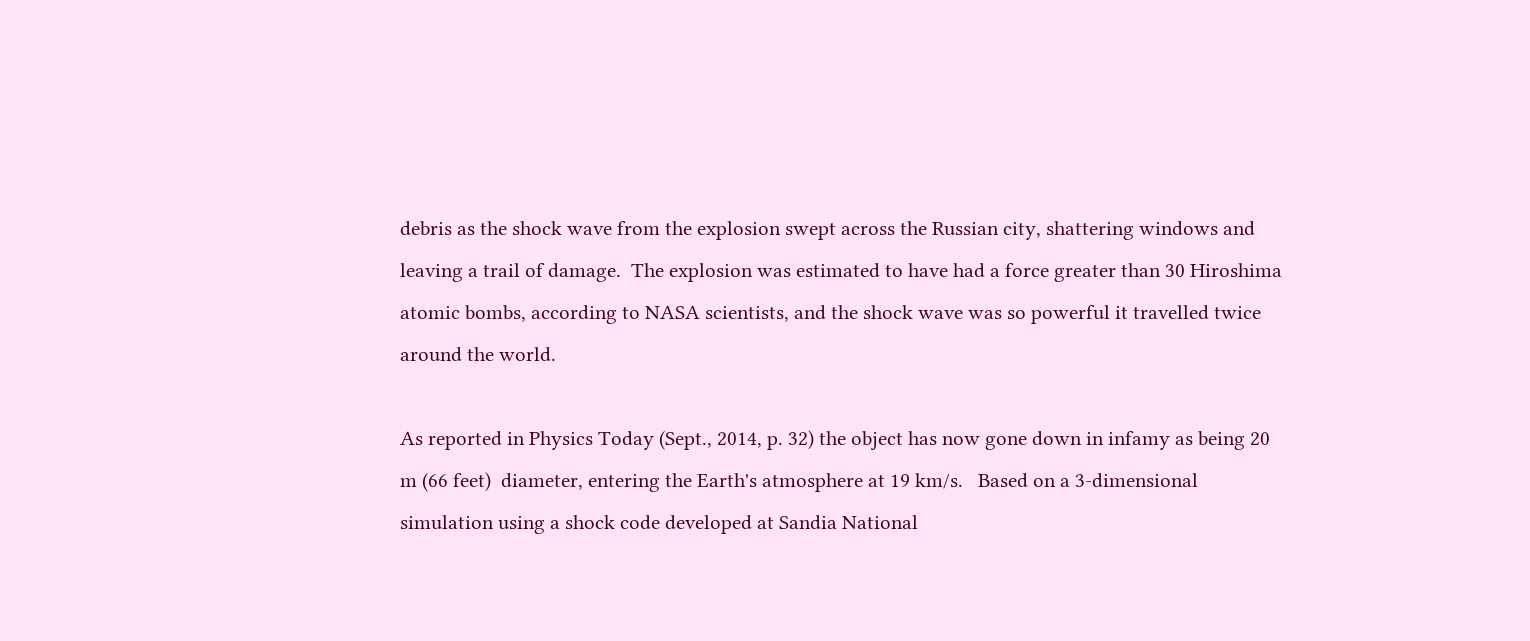debris as the shock wave from the explosion swept across the Russian city, shattering windows and leaving a trail of damage.  The explosion was estimated to have had a force greater than 30 Hiroshima atomic bombs, according to NASA scientists, and the shock wave was so powerful it travelled twice around the world.

As reported in Physics Today (Sept., 2014, p. 32) the object has now gone down in infamy as being 20 m (66 feet)  diameter, entering the Earth's atmosphere at 19 km/s.   Based on a 3-dimensional simulation using a shock code developed at Sandia National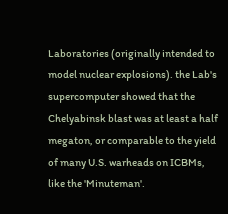Laboratories (originally intended to model nuclear explosions). the Lab's supercomputer showed that the Chelyabinsk blast was at least a half megaton, or comparable to the yield of many U.S. warheads on ICBMs, like the 'Minuteman'.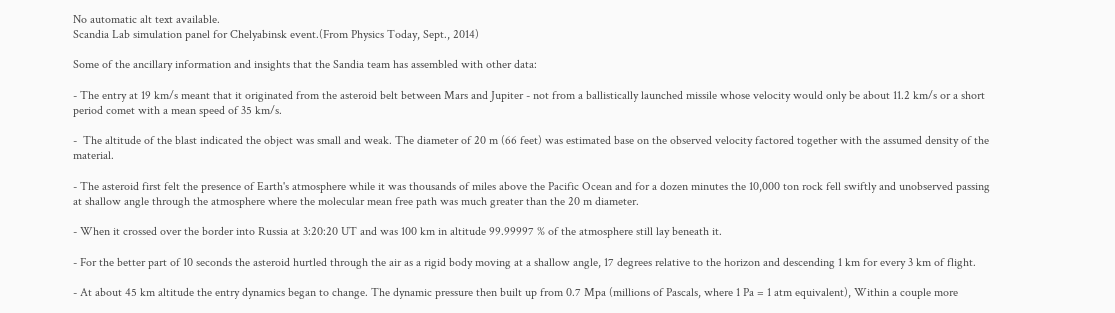No automatic alt text available.
Scandia Lab simulation panel for Chelyabinsk event.(From Physics Today, Sept., 2014)

Some of the ancillary information and insights that the Sandia team has assembled with other data:

- The entry at 19 km/s meant that it originated from the asteroid belt between Mars and Jupiter - not from a ballistically launched missile whose velocity would only be about 11.2 km/s or a short period comet with a mean speed of 35 km/s.

-  The altitude of the blast indicated the object was small and weak. The diameter of 20 m (66 feet) was estimated base on the observed velocity factored together with the assumed density of the material.

- The asteroid first felt the presence of Earth's atmosphere while it was thousands of miles above the Pacific Ocean and for a dozen minutes the 10,000 ton rock fell swiftly and unobserved passing at shallow angle through the atmosphere where the molecular mean free path was much greater than the 20 m diameter.

- When it crossed over the border into Russia at 3:20:20 UT and was 100 km in altitude 99.99997 % of the atmosphere still lay beneath it.

- For the better part of 10 seconds the asteroid hurtled through the air as a rigid body moving at a shallow angle, 17 degrees relative to the horizon and descending 1 km for every 3 km of flight.

- At about 45 km altitude the entry dynamics began to change. The dynamic pressure then built up from 0.7 Mpa (millions of Pascals, where 1 Pa = 1 atm equivalent), Within a couple more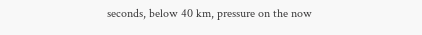seconds, below 40 km, pressure on the now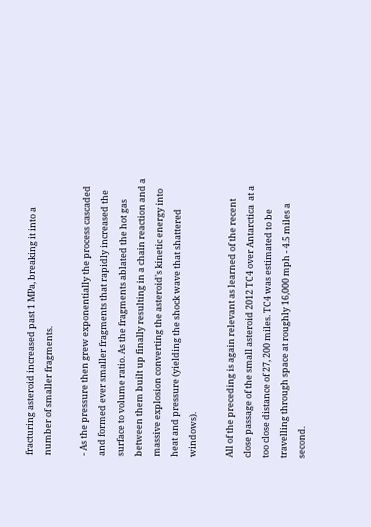fracturing asteroid increased past 1 MPa, breaking it into a number of smaller fragments.

- As the pressure then grew exponentially the process cascaded and formed ever smaller fragments that rapidly increased the surface to volume ratio. As the fragments ablated the hot gas between them built up finally resulting in a chain reaction and a massive explosion converting the asteroid's kinetic energy into heat and pressure (yielding the shock wave that shattered windows).

All of the preceding is again relevant as learned of the recent close passage of the small asteroid 2012 TC4 over Antarctica  at a too close distance of 27, 200 miles. TC4 was estimated to be travelling through space at roughly 16,000 mph - 4.5 miles a second.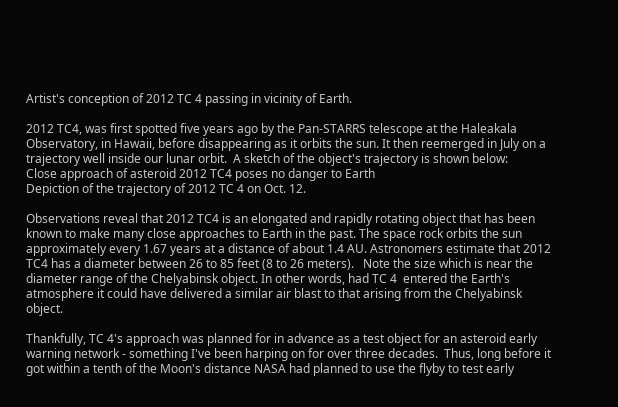Artist's conception of 2012 TC 4 passing in vicinity of Earth.

2012 TC4, was first spotted five years ago by the Pan-STARRS telescope at the Haleakala Observatory, in Hawaii, before disappearing as it orbits the sun. It then reemerged in July on a trajectory well inside our lunar orbit.  A sketch of the object's trajectory is shown below:
Close approach of asteroid 2012 TC4 poses no danger to Earth
Depiction of the trajectory of 2012 TC 4 on Oct. 12.

Observations reveal that 2012 TC4 is an elongated and rapidly rotating object that has been known to make many close approaches to Earth in the past. The space rock orbits the sun approximately every 1.67 years at a distance of about 1.4 AU. Astronomers estimate that 2012 TC4 has a diameter between 26 to 85 feet (8 to 26 meters).   Note the size which is near the diameter range of the Chelyabinsk object. In other words, had TC 4  entered the Earth's atmosphere it could have delivered a similar air blast to that arising from the Chelyabinsk object.

Thankfully, TC 4's approach was planned for in advance as a test object for an asteroid early warning network - something I've been harping on for over three decades.  Thus, long before it got within a tenth of the Moon's distance NASA had planned to use the flyby to test early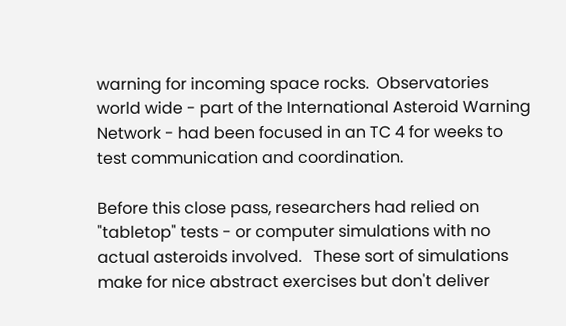warning for incoming space rocks.  Observatories world wide - part of the International Asteroid Warning Network - had been focused in an TC 4 for weeks to test communication and coordination.

Before this close pass, researchers had relied on "tabletop" tests - or computer simulations with no actual asteroids involved.   These sort of simulations make for nice abstract exercises but don't deliver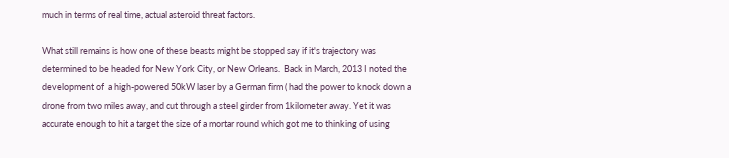much in terms of real time, actual asteroid threat factors.

What still remains is how one of these beasts might be stopped say if it's trajectory was determined to be headed for New York City, or New Orleans.  Back in March, 2013 I noted the development of  a high-powered 50kW laser by a German firm ( had the power to knock down a drone from two miles away, and cut through a steel girder from 1kilometer away. Yet it was accurate enough to hit a target the size of a mortar round which got me to thinking of using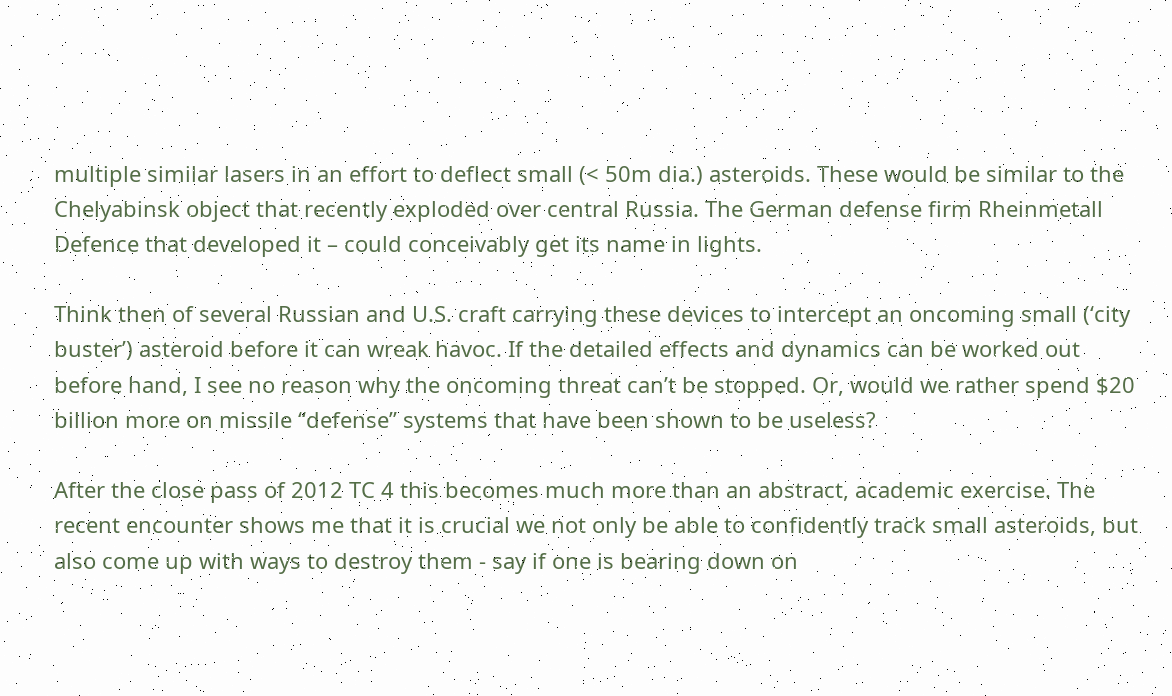multiple similar lasers in an effort to deflect small (< 50m dia.) asteroids. These would be similar to the Chelyabinsk object that recently exploded over central Russia. The German defense firm Rheinmetall Defence that developed it – could conceivably get its name in lights.

Think then of several Russian and U.S. craft carrying these devices to intercept an oncoming small (‘city buster’) asteroid before it can wreak havoc. If the detailed effects and dynamics can be worked out before hand, I see no reason why the oncoming threat can’t be stopped. Or, would we rather spend $20 billion more on missile “defense” systems that have been shown to be useless?

After the close pass of 2012 TC 4 this becomes much more than an abstract, academic exercise. The recent encounter shows me that it is crucial we not only be able to confidently track small asteroids, but also come up with ways to destroy them - say if one is bearing down on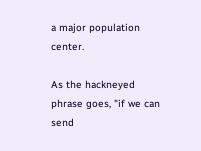a major population center.

As the hackneyed phrase goes, "if we can send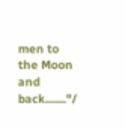men to the Moon and back......."/